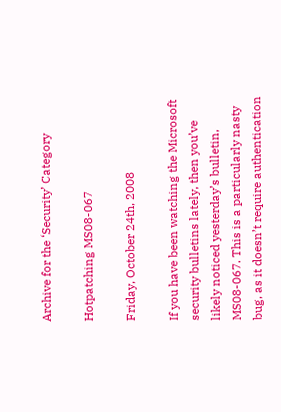Archive for the ‘Security’ Category

Hotpatching MS08-067

Friday, October 24th, 2008

If you have been watching the Microsoft security bulletins lately, then you’ve likely noticed yesterday’s bulletin, MS08-067. This is a particularly nasty bug, as it doesn’t require authentication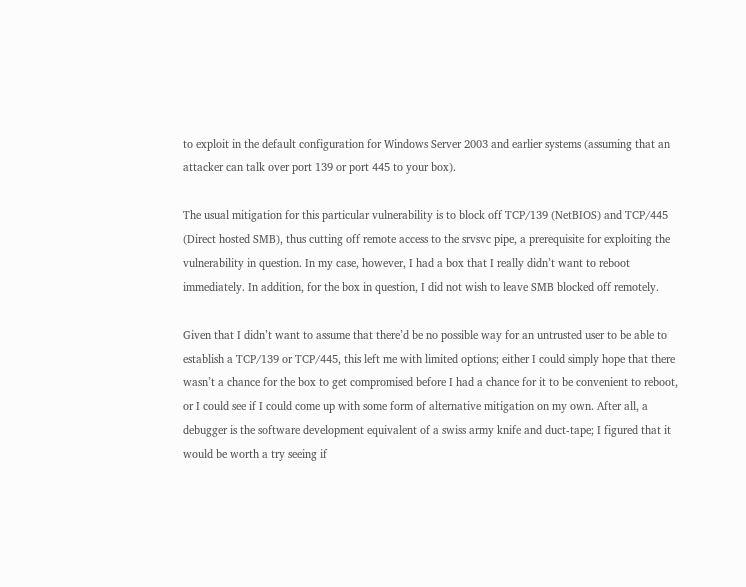to exploit in the default configuration for Windows Server 2003 and earlier systems (assuming that an attacker can talk over port 139 or port 445 to your box).

The usual mitigation for this particular vulnerability is to block off TCP/139 (NetBIOS) and TCP/445 (Direct hosted SMB), thus cutting off remote access to the srvsvc pipe, a prerequisite for exploiting the vulnerability in question. In my case, however, I had a box that I really didn’t want to reboot immediately. In addition, for the box in question, I did not wish to leave SMB blocked off remotely.

Given that I didn’t want to assume that there’d be no possible way for an untrusted user to be able to establish a TCP/139 or TCP/445, this left me with limited options; either I could simply hope that there wasn’t a chance for the box to get compromised before I had a chance for it to be convenient to reboot, or I could see if I could come up with some form of alternative mitigation on my own. After all, a debugger is the software development equivalent of a swiss army knife and duct-tape; I figured that it would be worth a try seeing if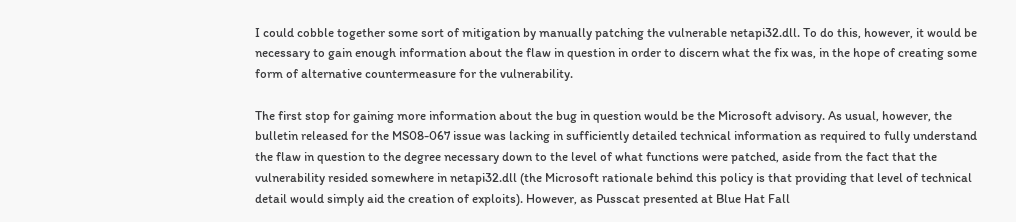I could cobble together some sort of mitigation by manually patching the vulnerable netapi32.dll. To do this, however, it would be necessary to gain enough information about the flaw in question in order to discern what the fix was, in the hope of creating some form of alternative countermeasure for the vulnerability.

The first stop for gaining more information about the bug in question would be the Microsoft advisory. As usual, however, the bulletin released for the MS08-067 issue was lacking in sufficiently detailed technical information as required to fully understand the flaw in question to the degree necessary down to the level of what functions were patched, aside from the fact that the vulnerability resided somewhere in netapi32.dll (the Microsoft rationale behind this policy is that providing that level of technical detail would simply aid the creation of exploits). However, as Pusscat presented at Blue Hat Fall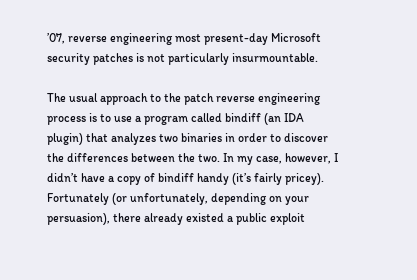’07, reverse engineering most present-day Microsoft security patches is not particularly insurmountable.

The usual approach to the patch reverse engineering process is to use a program called bindiff (an IDA plugin) that analyzes two binaries in order to discover the differences between the two. In my case, however, I didn’t have a copy of bindiff handy (it’s fairly pricey). Fortunately (or unfortunately, depending on your persuasion), there already existed a public exploit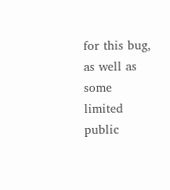for this bug, as well as some limited public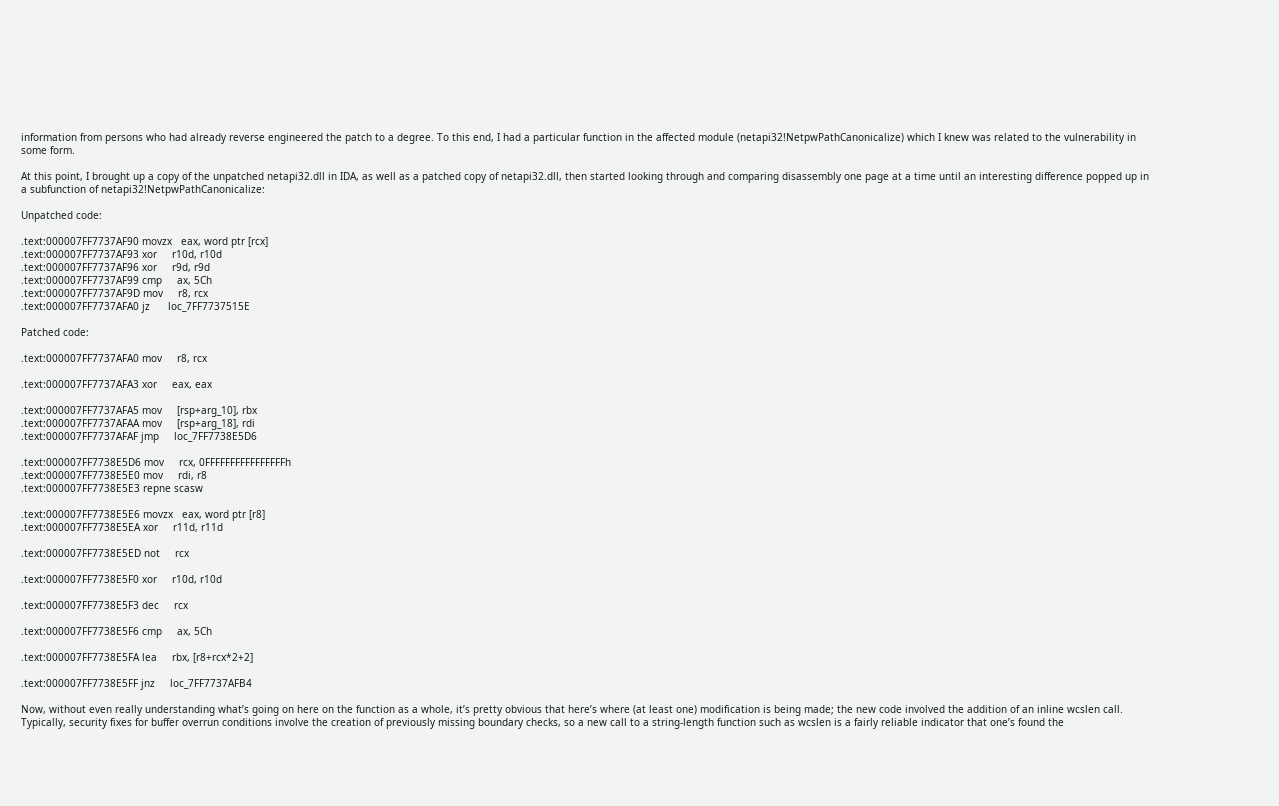information from persons who had already reverse engineered the patch to a degree. To this end, I had a particular function in the affected module (netapi32!NetpwPathCanonicalize) which I knew was related to the vulnerability in some form.

At this point, I brought up a copy of the unpatched netapi32.dll in IDA, as well as a patched copy of netapi32.dll, then started looking through and comparing disassembly one page at a time until an interesting difference popped up in a subfunction of netapi32!NetpwPathCanonicalize:

Unpatched code:

.text:000007FF7737AF90 movzx   eax, word ptr [rcx]
.text:000007FF7737AF93 xor     r10d, r10d
.text:000007FF7737AF96 xor     r9d, r9d
.text:000007FF7737AF99 cmp     ax, 5Ch
.text:000007FF7737AF9D mov     r8, rcx
.text:000007FF7737AFA0 jz      loc_7FF7737515E

Patched code:

.text:000007FF7737AFA0 mov     r8, rcx

.text:000007FF7737AFA3 xor     eax, eax

.text:000007FF7737AFA5 mov     [rsp+arg_10], rbx
.text:000007FF7737AFAA mov     [rsp+arg_18], rdi
.text:000007FF7737AFAF jmp     loc_7FF7738E5D6

.text:000007FF7738E5D6 mov     rcx, 0FFFFFFFFFFFFFFFFh
.text:000007FF7738E5E0 mov     rdi, r8
.text:000007FF7738E5E3 repne scasw

.text:000007FF7738E5E6 movzx   eax, word ptr [r8]
.text:000007FF7738E5EA xor     r11d, r11d

.text:000007FF7738E5ED not     rcx

.text:000007FF7738E5F0 xor     r10d, r10d

.text:000007FF7738E5F3 dec     rcx

.text:000007FF7738E5F6 cmp     ax, 5Ch

.text:000007FF7738E5FA lea     rbx, [r8+rcx*2+2]

.text:000007FF7738E5FF jnz     loc_7FF7737AFB4

Now, without even really understanding what’s going on here on the function as a whole, it’s pretty obvious that here’s where (at least one) modification is being made; the new code involved the addition of an inline wcslen call. Typically, security fixes for buffer overrun conditions involve the creation of previously missing boundary checks, so a new call to a string-length function such as wcslen is a fairly reliable indicator that one’s found the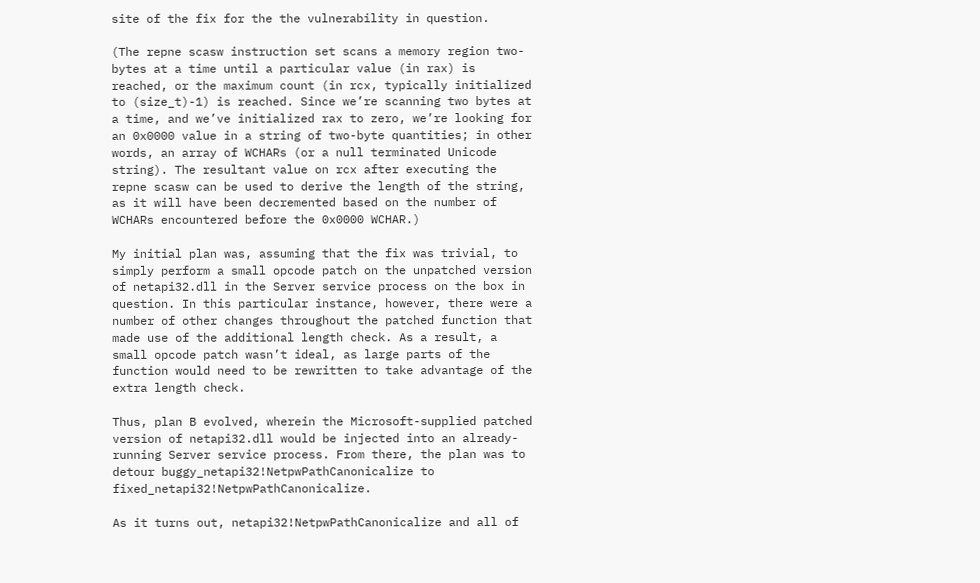site of the fix for the the vulnerability in question.

(The repne scasw instruction set scans a memory region two-bytes at a time until a particular value (in rax) is reached, or the maximum count (in rcx, typically initialized to (size_t)-1) is reached. Since we’re scanning two bytes at a time, and we’ve initialized rax to zero, we’re looking for an 0x0000 value in a string of two-byte quantities; in other words, an array of WCHARs (or a null terminated Unicode string). The resultant value on rcx after executing the repne scasw can be used to derive the length of the string, as it will have been decremented based on the number of WCHARs encountered before the 0x0000 WCHAR.)

My initial plan was, assuming that the fix was trivial, to simply perform a small opcode patch on the unpatched version of netapi32.dll in the Server service process on the box in question. In this particular instance, however, there were a number of other changes throughout the patched function that made use of the additional length check. As a result, a small opcode patch wasn’t ideal, as large parts of the function would need to be rewritten to take advantage of the extra length check.

Thus, plan B evolved, wherein the Microsoft-supplied patched version of netapi32.dll would be injected into an already-running Server service process. From there, the plan was to detour buggy_netapi32!NetpwPathCanonicalize to fixed_netapi32!NetpwPathCanonicalize.

As it turns out, netapi32!NetpwPathCanonicalize and all of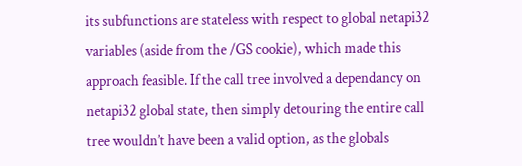its subfunctions are stateless with respect to global netapi32 variables (aside from the /GS cookie), which made this approach feasible. If the call tree involved a dependancy on netapi32 global state, then simply detouring the entire call tree wouldn’t have been a valid option, as the globals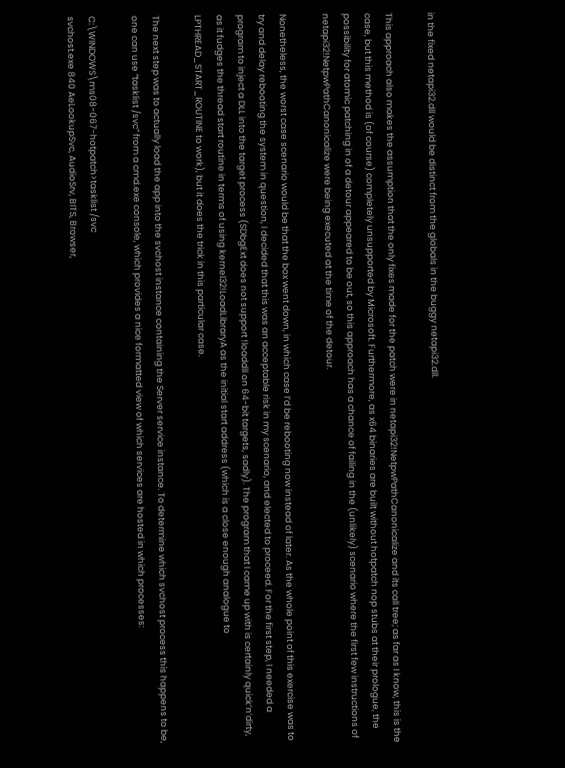in the fixed netapi32.dll would be distinct from the globals in the buggy netapi32.dll.

This approach also makes the assumption that the only fixes made for the patch were in netapi32!NetpwPathCanonicalize and its call tree; as far as I know, this is the case, but this method is (of course) completely unsupported by Microsoft. Furthermore, as x64 binaries are built without hotpatch nop stubs at their prologue, the possibility for atomic patching in of a detour appeared to be out, so this approach has a chance of failing in the (unlikely) scenario where the first few instructions of netapi32!NetpwPathCanonicalize were being executed at the time of the detour.

Nonetheless, the worst case scenario would be that the box went down, in which case I’d be rebooting now instead of later. As the whole point of this exercise was to try and delay rebooting the system in question, I decided that this was an acceptable risk in my scenario, and elected to proceed. For the first step, I needed a program to inject a DLL into the target process (SDbgExt does not support !loaddll on 64-bit targets, sadly). The program that I came up with is certainly quick’n’dirty, as it fudges the thread start routine in terms of using kernel32!LoadLibraryA as the initial start address (which is a close enough analogue to LPTHREAD_START_ROUTINE to work), but it does the trick in this particular case.

The next step was to actually load the app into the svchost instance containing the Server service instance. To determine which svchost process this happens to be, one can use “tasklist /svc” from a cmd.exe console, which provides a nice formatted view of which services are hosted in which processes:

C:\WINDOWS\ms08-067-hotpatch>tasklist /svc
svchost.exe 840 AeLookupSvc, AudioSrv, BITS, Browser,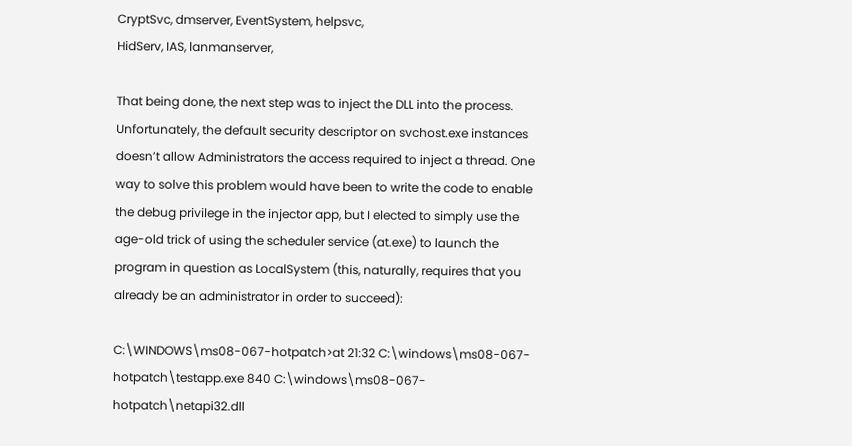CryptSvc, dmserver, EventSystem, helpsvc,
HidServ, IAS, lanmanserver,

That being done, the next step was to inject the DLL into the process. Unfortunately, the default security descriptor on svchost.exe instances doesn’t allow Administrators the access required to inject a thread. One way to solve this problem would have been to write the code to enable the debug privilege in the injector app, but I elected to simply use the age-old trick of using the scheduler service (at.exe) to launch the program in question as LocalSystem (this, naturally, requires that you already be an administrator in order to succeed):

C:\WINDOWS\ms08-067-hotpatch>at 21:32 C:\windows\ms08-067-hotpatch\testapp.exe 840 C:\windows\ms08-067-hotpatch\netapi32.dll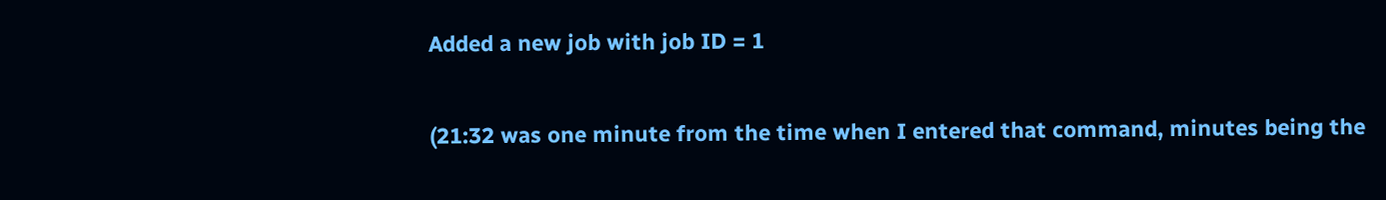Added a new job with job ID = 1

(21:32 was one minute from the time when I entered that command, minutes being the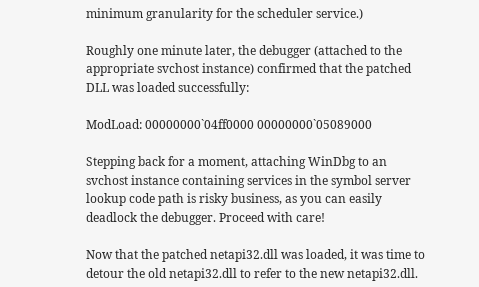minimum granularity for the scheduler service.)

Roughly one minute later, the debugger (attached to the appropriate svchost instance) confirmed that the patched DLL was loaded successfully:

ModLoad: 00000000`04ff0000 00000000`05089000

Stepping back for a moment, attaching WinDbg to an svchost instance containing services in the symbol server lookup code path is risky business, as you can easily deadlock the debugger. Proceed with care!

Now that the patched netapi32.dll was loaded, it was time to detour the old netapi32.dll to refer to the new netapi32.dll.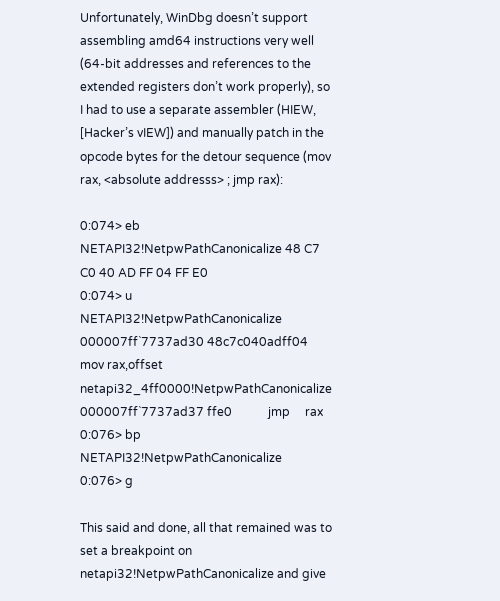Unfortunately, WinDbg doesn’t support assembling amd64 instructions very well (64-bit addresses and references to the extended registers don’t work properly), so I had to use a separate assembler (HIEW, [Hacker’s vIEW]) and manually patch in the opcode bytes for the detour sequence (mov rax, <absolute addresss> ; jmp rax):

0:074> eb NETAPI32!NetpwPathCanonicalize 48 C7 C0 40 AD FF 04 FF E0
0:074> u NETAPI32!NetpwPathCanonicalize
000007ff`7737ad30 48c7c040adff04
mov rax,offset netapi32_4ff0000!NetpwPathCanonicalize
000007ff`7737ad37 ffe0            jmp     rax
0:076> bp NETAPI32!NetpwPathCanonicalize
0:076> g

This said and done, all that remained was to set a breakpoint on netapi32!NetpwPathCanonicalize and give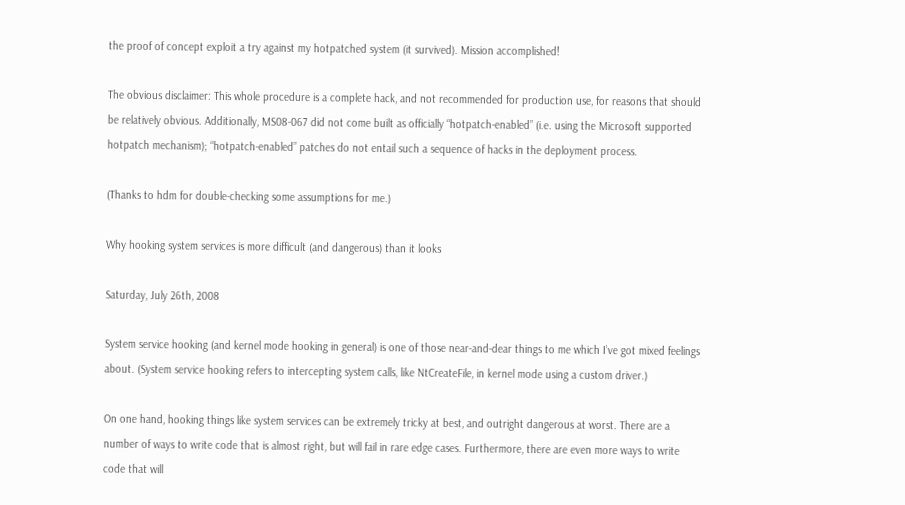the proof of concept exploit a try against my hotpatched system (it survived). Mission accomplished!

The obvious disclaimer: This whole procedure is a complete hack, and not recommended for production use, for reasons that should be relatively obvious. Additionally, MS08-067 did not come built as officially “hotpatch-enabled” (i.e. using the Microsoft supported hotpatch mechanism); “hotpatch-enabled” patches do not entail such a sequence of hacks in the deployment process.

(Thanks to hdm for double-checking some assumptions for me.)

Why hooking system services is more difficult (and dangerous) than it looks

Saturday, July 26th, 2008

System service hooking (and kernel mode hooking in general) is one of those near-and-dear things to me which I’ve got mixed feelings about. (System service hooking refers to intercepting system calls, like NtCreateFile, in kernel mode using a custom driver.)

On one hand, hooking things like system services can be extremely tricky at best, and outright dangerous at worst. There are a number of ways to write code that is almost right, but will fail in rare edge cases. Furthermore, there are even more ways to write code that will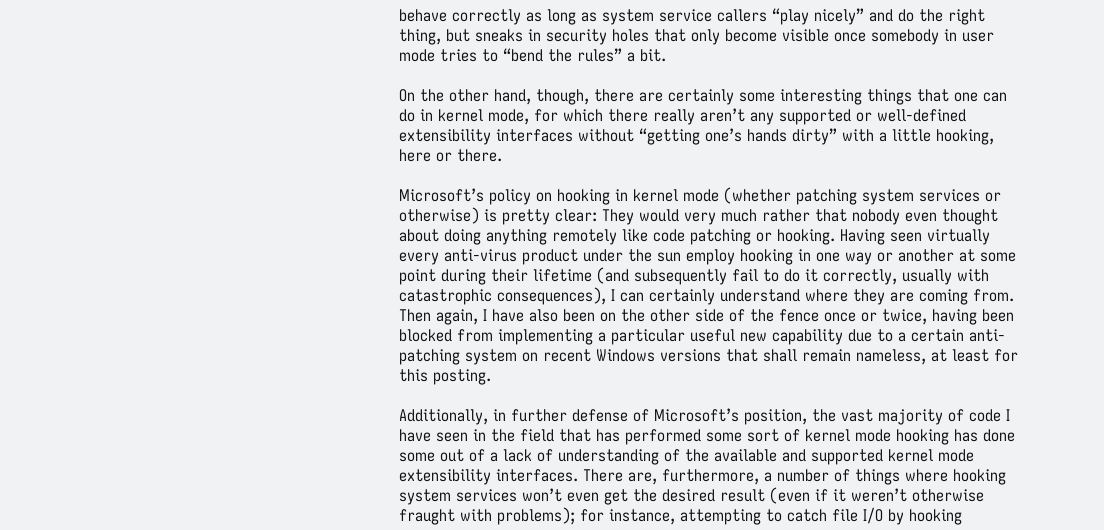behave correctly as long as system service callers “play nicely” and do the right thing, but sneaks in security holes that only become visible once somebody in user mode tries to “bend the rules” a bit.

On the other hand, though, there are certainly some interesting things that one can do in kernel mode, for which there really aren’t any supported or well-defined extensibility interfaces without “getting one’s hands dirty” with a little hooking, here or there.

Microsoft’s policy on hooking in kernel mode (whether patching system services or otherwise) is pretty clear: They would very much rather that nobody even thought about doing anything remotely like code patching or hooking. Having seen virtually every anti-virus product under the sun employ hooking in one way or another at some point during their lifetime (and subsequently fail to do it correctly, usually with catastrophic consequences), I can certainly understand where they are coming from. Then again, I have also been on the other side of the fence once or twice, having been blocked from implementing a particular useful new capability due to a certain anti-patching system on recent Windows versions that shall remain nameless, at least for this posting.

Additionally, in further defense of Microsoft’s position, the vast majority of code I have seen in the field that has performed some sort of kernel mode hooking has done some out of a lack of understanding of the available and supported kernel mode extensibility interfaces. There are, furthermore, a number of things where hooking system services won’t even get the desired result (even if it weren’t otherwise fraught with problems); for instance, attempting to catch file I/O by hooking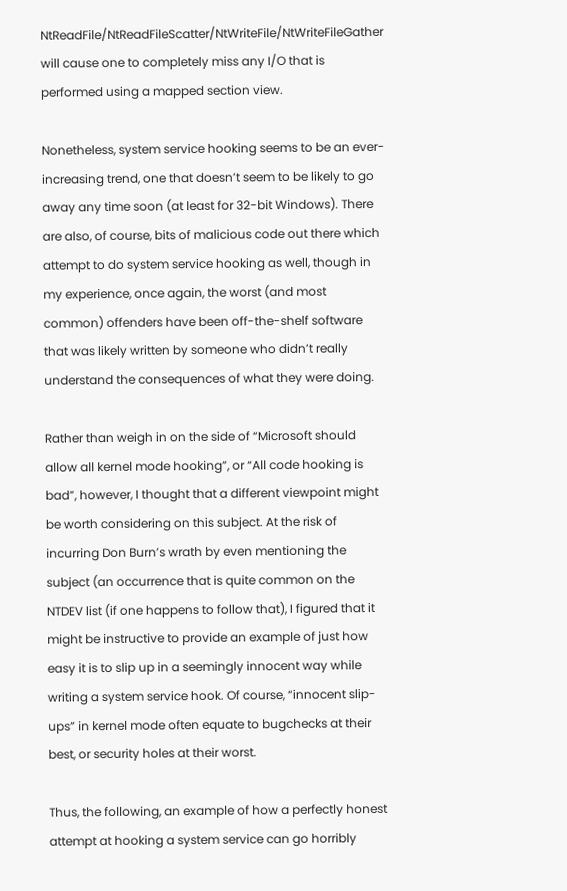NtReadFile/NtReadFileScatter/NtWriteFile/NtWriteFileGather will cause one to completely miss any I/O that is performed using a mapped section view.

Nonetheless, system service hooking seems to be an ever-increasing trend, one that doesn’t seem to be likely to go away any time soon (at least for 32-bit Windows). There are also, of course, bits of malicious code out there which attempt to do system service hooking as well, though in my experience, once again, the worst (and most common) offenders have been off-the-shelf software that was likely written by someone who didn’t really understand the consequences of what they were doing.

Rather than weigh in on the side of “Microsoft should allow all kernel mode hooking”, or “All code hooking is bad”, however, I thought that a different viewpoint might be worth considering on this subject. At the risk of incurring Don Burn’s wrath by even mentioning the subject (an occurrence that is quite common on the NTDEV list (if one happens to follow that), I figured that it might be instructive to provide an example of just how easy it is to slip up in a seemingly innocent way while writing a system service hook. Of course, “innocent slip-ups” in kernel mode often equate to bugchecks at their best, or security holes at their worst.

Thus, the following, an example of how a perfectly honest attempt at hooking a system service can go horribly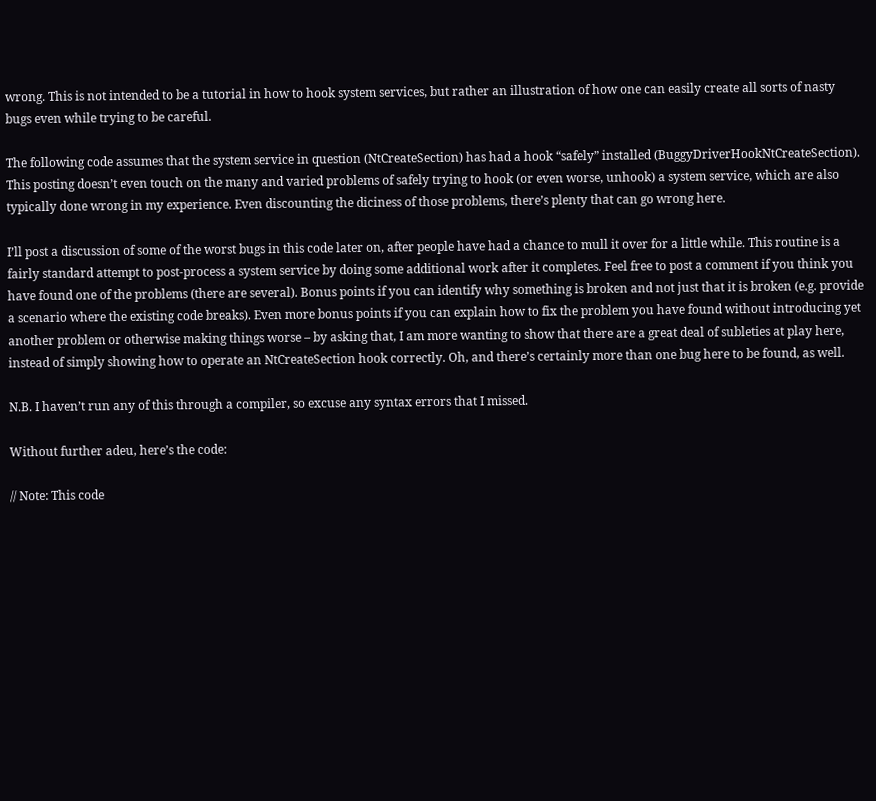wrong. This is not intended to be a tutorial in how to hook system services, but rather an illustration of how one can easily create all sorts of nasty bugs even while trying to be careful.

The following code assumes that the system service in question (NtCreateSection) has had a hook “safely” installed (BuggyDriverHookNtCreateSection). This posting doesn’t even touch on the many and varied problems of safely trying to hook (or even worse, unhook) a system service, which are also typically done wrong in my experience. Even discounting the diciness of those problems, there’s plenty that can go wrong here.

I’ll post a discussion of some of the worst bugs in this code later on, after people have had a chance to mull it over for a little while. This routine is a fairly standard attempt to post-process a system service by doing some additional work after it completes. Feel free to post a comment if you think you have found one of the problems (there are several). Bonus points if you can identify why something is broken and not just that it is broken (e.g. provide a scenario where the existing code breaks). Even more bonus points if you can explain how to fix the problem you have found without introducing yet another problem or otherwise making things worse – by asking that, I am more wanting to show that there are a great deal of subleties at play here, instead of simply showing how to operate an NtCreateSection hook correctly. Oh, and there’s certainly more than one bug here to be found, as well.

N.B. I haven’t run any of this through a compiler, so excuse any syntax errors that I missed.

Without further adeu, here’s the code:

// Note: This code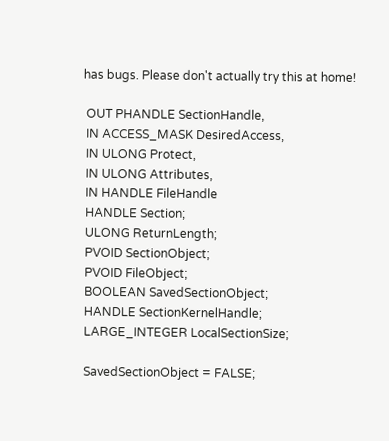has bugs. Please don't actually try this at home!

 OUT PHANDLE SectionHandle,
 IN ACCESS_MASK DesiredAccess,
 IN ULONG Protect,
 IN ULONG Attributes,
 IN HANDLE FileHandle
 HANDLE Section;
 ULONG ReturnLength;
 PVOID SectionObject;
 PVOID FileObject;
 BOOLEAN SavedSectionObject;
 HANDLE SectionKernelHandle;
 LARGE_INTEGER LocalSectionSize;

 SavedSectionObject = FALSE;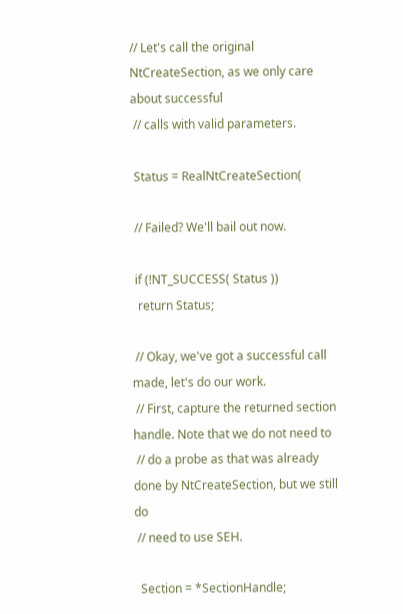// Let's call the original NtCreateSection, as we only care about successful
 // calls with valid parameters.

 Status = RealNtCreateSection(

 // Failed? We'll bail out now.

 if (!NT_SUCCESS( Status ))
  return Status;

 // Okay, we've got a successful call made, let's do our work.
 // First, capture the returned section handle. Note that we do not need to
 // do a probe as that was already done by NtCreateSection, but we still do
 // need to use SEH.

  Section = *SectionHandle;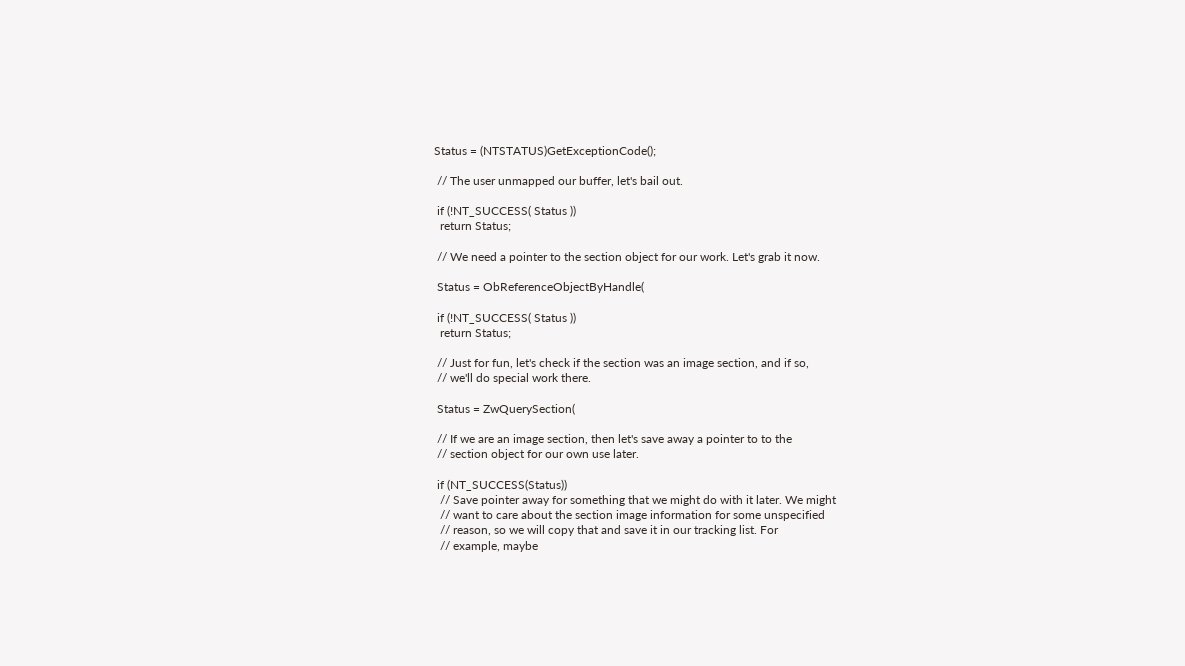Status = (NTSTATUS)GetExceptionCode();

 // The user unmapped our buffer, let's bail out.

 if (!NT_SUCCESS( Status ))
  return Status;

 // We need a pointer to the section object for our work. Let's grab it now.

 Status = ObReferenceObjectByHandle(

 if (!NT_SUCCESS( Status ))
  return Status;

 // Just for fun, let's check if the section was an image section, and if so,
 // we'll do special work there.

 Status = ZwQuerySection(

 // If we are an image section, then let's save away a pointer to to the
 // section object for our own use later.

 if (NT_SUCCESS(Status))
  // Save pointer away for something that we might do with it later. We might
  // want to care about the section image information for some unspecified
  // reason, so we will copy that and save it in our tracking list. For
  // example, maybe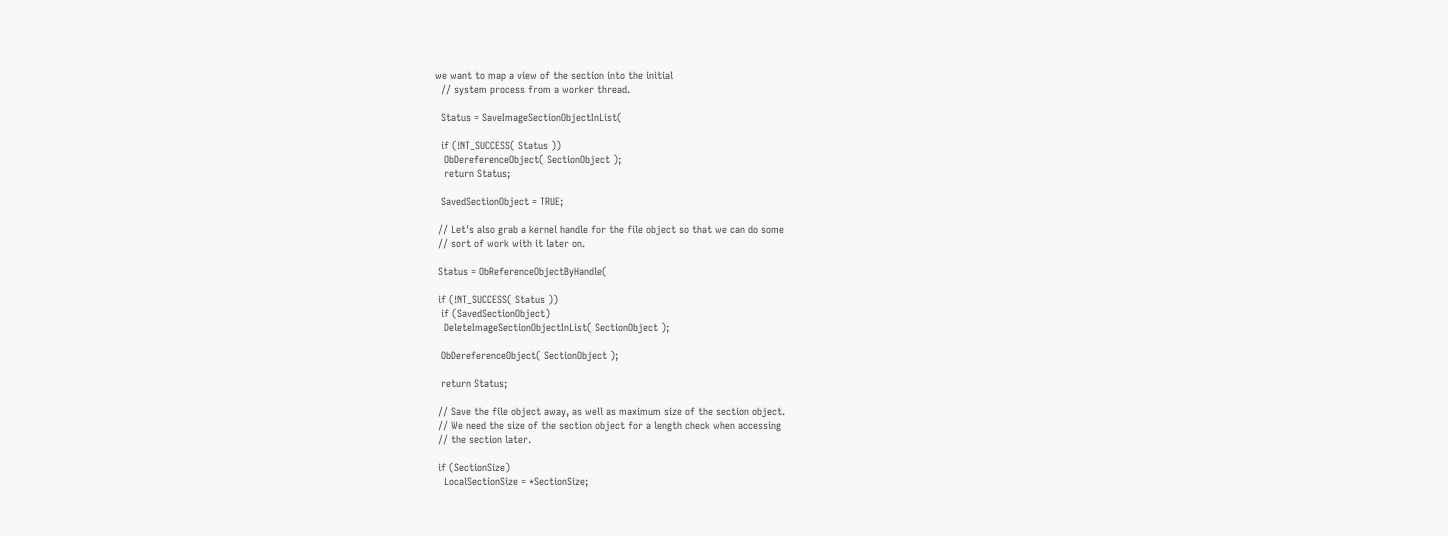we want to map a view of the section into the initial
  // system process from a worker thread.

  Status = SaveImageSectionObjectInList(

  if (!NT_SUCCESS( Status ))
   ObDereferenceObject( SectionObject );
   return Status;

  SavedSectionObject = TRUE;

 // Let's also grab a kernel handle for the file object so that we can do some
 // sort of work with it later on.

 Status = ObReferenceObjectByHandle(

 if (!NT_SUCCESS( Status ))
  if (SavedSectionObject)
   DeleteImageSectionObjectInList( SectionObject );

  ObDereferenceObject( SectionObject );

  return Status;

 // Save the file object away, as well as maximum size of the section object.
 // We need the size of the section object for a length check when accessing
 // the section later.

 if (SectionSize)
   LocalSectionSize = *SectionSize;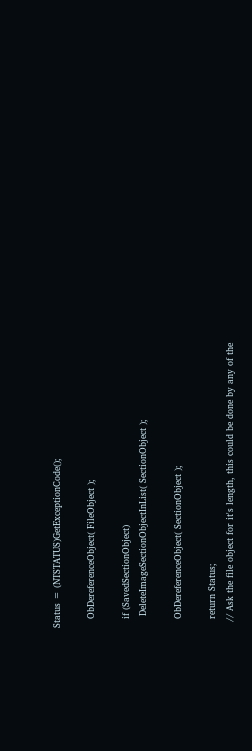Status = (NTSTATUS)GetExceptionCode();

   ObDereferenceObject( FileObject );

   if (SavedSectionObject)
    DeleteImageSectionObjectInList( SectionObject );

   ObDereferenceObject( SectionObject );

   return Status;
  // Ask the file object for it's length, this could be done by any of the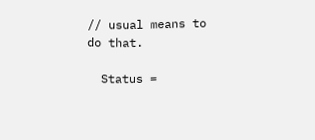// usual means to do that.

  Status =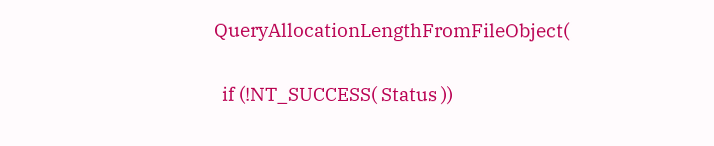QueryAllocationLengthFromFileObject(

  if (!NT_SUCCESS( Status ))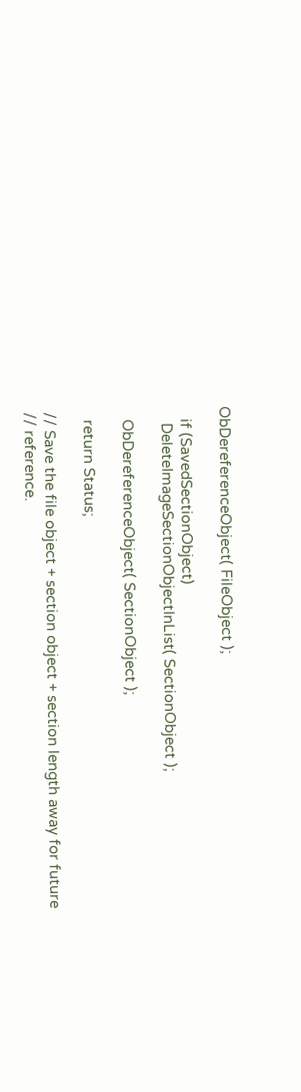ObDereferenceObject( FileObject );

   if (SavedSectionObject)
    DeleteImageSectionObjectInList( SectionObject );

   ObDereferenceObject( SectionObject );

   return Status;

 // Save the file object + section object + section length away for future
 // reference.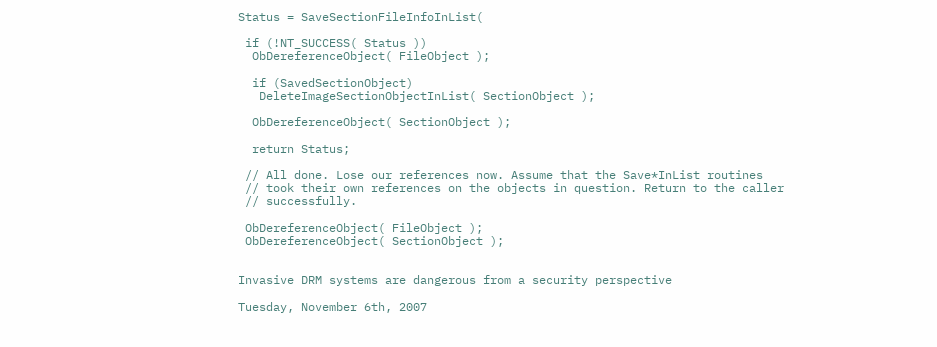Status = SaveSectionFileInfoInList(

 if (!NT_SUCCESS( Status ))
  ObDereferenceObject( FileObject );

  if (SavedSectionObject)
   DeleteImageSectionObjectInList( SectionObject );

  ObDereferenceObject( SectionObject );

  return Status;

 // All done. Lose our references now. Assume that the Save*InList routines
 // took their own references on the objects in question. Return to the caller
 // successfully.

 ObDereferenceObject( FileObject );
 ObDereferenceObject( SectionObject );


Invasive DRM systems are dangerous from a security perspective

Tuesday, November 6th, 2007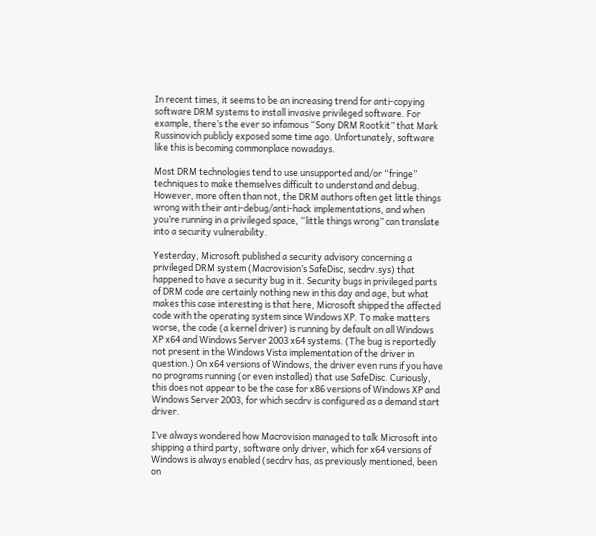In recent times, it seems to be an increasing trend for anti-copying software DRM systems to install invasive privileged software. For example, there’s the ever so infamous “Sony DRM Rootkit” that Mark Russinovich publicly exposed some time ago. Unfortunately, software like this is becoming commonplace nowadays.

Most DRM technologies tend to use unsupported and/or “fringe” techniques to make themselves difficult to understand and debug. However, more often than not, the DRM authors often get little things wrong with their anti-debug/anti-hack implementations, and when you’re running in a privileged space, “little things wrong” can translate into a security vulnerability.

Yesterday, Microsoft published a security advisory concerning a privileged DRM system (Macrovision’s SafeDisc, secdrv.sys) that happened to have a security bug in it. Security bugs in privileged parts of DRM code are certainly nothing new in this day and age, but what makes this case interesting is that here, Microsoft shipped the affected code with the operating system since Windows XP. To make matters worse, the code (a kernel driver) is running by default on all Windows XP x64 and Windows Server 2003 x64 systems. (The bug is reportedly not present in the Windows Vista implementation of the driver in question.) On x64 versions of Windows, the driver even runs if you have no programs running (or even installed) that use SafeDisc. Curiously, this does not appear to be the case for x86 versions of Windows XP and Windows Server 2003, for which secdrv is configured as a demand start driver.

I’ve always wondered how Macrovision managed to talk Microsoft into shipping a third party, software only driver, which for x64 versions of Windows is always enabled (secdrv has, as previously mentioned, been on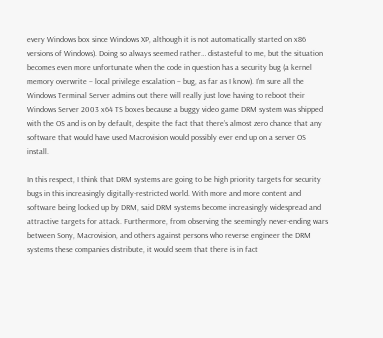every Windows box since Windows XP, although it is not automatically started on x86 versions of Windows). Doing so always seemed rather… distasteful to me, but the situation becomes even more unfortunate when the code in question has a security bug (a kernel memory overwrite – local privilege escalation – bug, as far as I know). I’m sure all the Windows Terminal Server admins out there will really just love having to reboot their Windows Server 2003 x64 TS boxes because a buggy video game DRM system was shipped with the OS and is on by default, despite the fact that there’s almost zero chance that any software that would have used Macrovision would possibly ever end up on a server OS install.

In this respect, I think that DRM systems are going to be high priority targets for security bugs in this increasingly digitally-restricted world. With more and more content and software being locked up by DRM, said DRM systems become increasingly widespread and attractive targets for attack. Furthermore, from observing the seemingly never-ending wars between Sony, Macrovision, and others against persons who reverse engineer the DRM systems these companies distribute, it would seem that there is in fact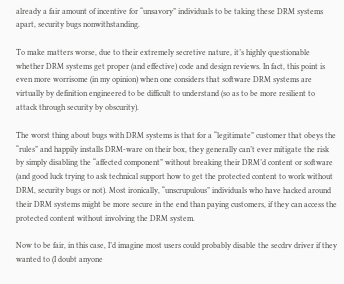already a fair amount of incentive for “unsavory” individuals to be taking these DRM systems apart, security bugs nonwithstanding.

To make matters worse, due to their extremely secretive nature, it’s highly questionable whether DRM systems get proper (and effective) code and design reviews. In fact, this point is even more worrisome (in my opinion) when one considers that software DRM systems are virtually by definition engineered to be difficult to understand (so as to be more resilient to attack through security by obscurity).

The worst thing about bugs with DRM systems is that for a “legitimate” customer that obeys the “rules” and happily installs DRM-ware on their box, they generally can’t ever mitigate the risk by simply disabling the “affected component” without breaking their DRM’d content or software (and good luck trying to ask technical support how to get the protected content to work without DRM, security bugs or not). Most ironically, “unscrupulous” individuals who have hacked around their DRM systems might be more secure in the end than paying customers, if they can access the protected content without involving the DRM system.

Now to be fair, in this case, I’d imagine most users could probably disable the secdrv driver if they wanted to (I doubt anyone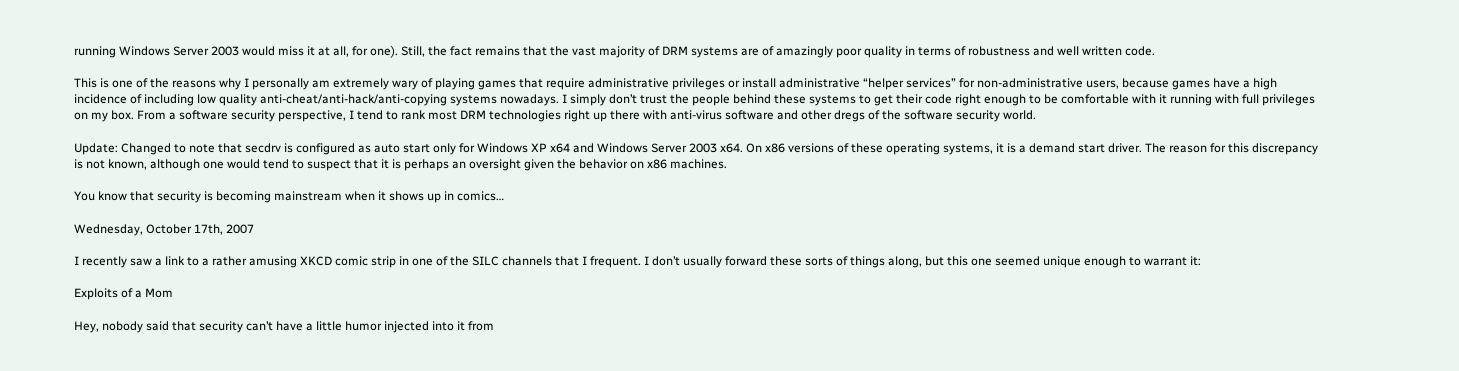running Windows Server 2003 would miss it at all, for one). Still, the fact remains that the vast majority of DRM systems are of amazingly poor quality in terms of robustness and well written code.

This is one of the reasons why I personally am extremely wary of playing games that require administrative privileges or install administrative “helper services” for non-administrative users, because games have a high incidence of including low quality anti-cheat/anti-hack/anti-copying systems nowadays. I simply don’t trust the people behind these systems to get their code right enough to be comfortable with it running with full privileges on my box. From a software security perspective, I tend to rank most DRM technologies right up there with anti-virus software and other dregs of the software security world.

Update: Changed to note that secdrv is configured as auto start only for Windows XP x64 and Windows Server 2003 x64. On x86 versions of these operating systems, it is a demand start driver. The reason for this discrepancy is not known, although one would tend to suspect that it is perhaps an oversight given the behavior on x86 machines.

You know that security is becoming mainstream when it shows up in comics…

Wednesday, October 17th, 2007

I recently saw a link to a rather amusing XKCD comic strip in one of the SILC channels that I frequent. I don’t usually forward these sorts of things along, but this one seemed unique enough to warrant it:

Exploits of a Mom

Hey, nobody said that security can’t have a little humor injected into it from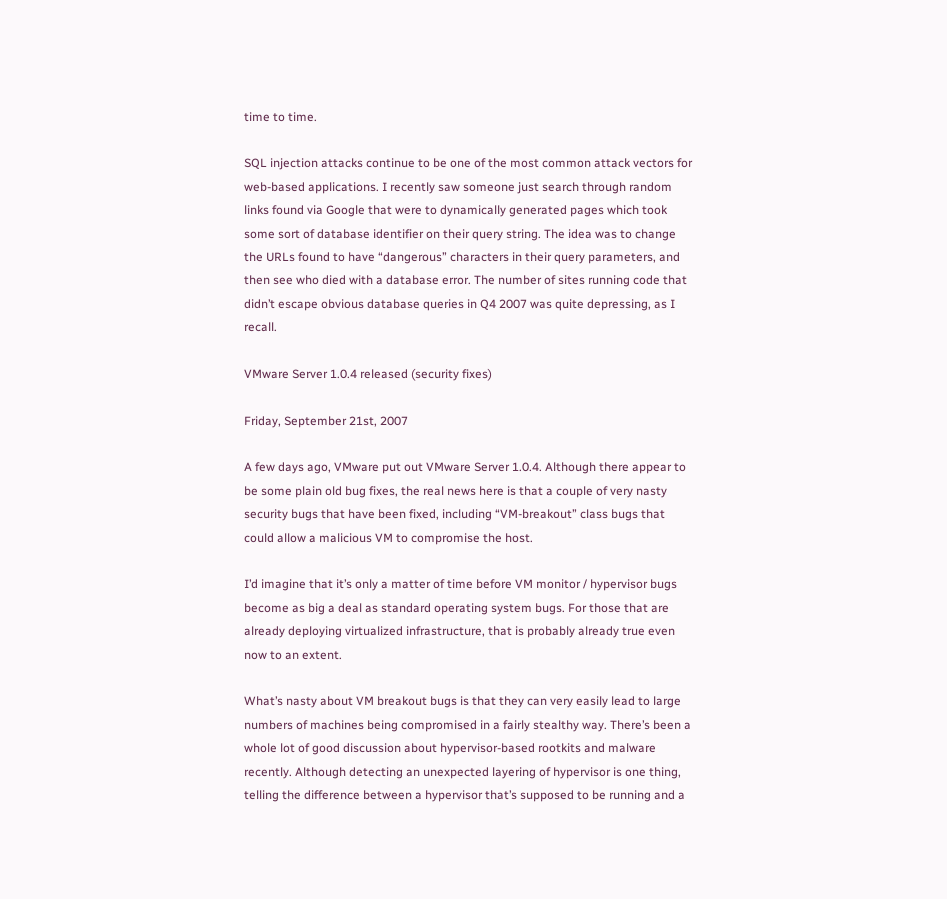time to time.

SQL injection attacks continue to be one of the most common attack vectors for web-based applications. I recently saw someone just search through random links found via Google that were to dynamically generated pages which took some sort of database identifier on their query string. The idea was to change the URLs found to have “dangerous” characters in their query parameters, and then see who died with a database error. The number of sites running code that didn’t escape obvious database queries in Q4 2007 was quite depressing, as I recall.

VMware Server 1.0.4 released (security fixes)

Friday, September 21st, 2007

A few days ago, VMware put out VMware Server 1.0.4. Although there appear to be some plain old bug fixes, the real news here is that a couple of very nasty security bugs that have been fixed, including “VM-breakout” class bugs that could allow a malicious VM to compromise the host.

I’d imagine that it’s only a matter of time before VM monitor / hypervisor bugs become as big a deal as standard operating system bugs. For those that are already deploying virtualized infrastructure, that is probably already true even now to an extent.

What’s nasty about VM breakout bugs is that they can very easily lead to large numbers of machines being compromised in a fairly stealthy way. There’s been a whole lot of good discussion about hypervisor-based rootkits and malware recently. Although detecting an unexpected layering of hypervisor is one thing, telling the difference between a hypervisor that’s supposed to be running and a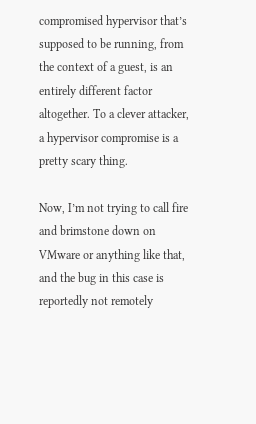compromised hypervisor that’s supposed to be running, from the context of a guest, is an entirely different factor altogether. To a clever attacker, a hypervisor compromise is a pretty scary thing.

Now, I’m not trying to call fire and brimstone down on VMware or anything like that, and the bug in this case is reportedly not remotely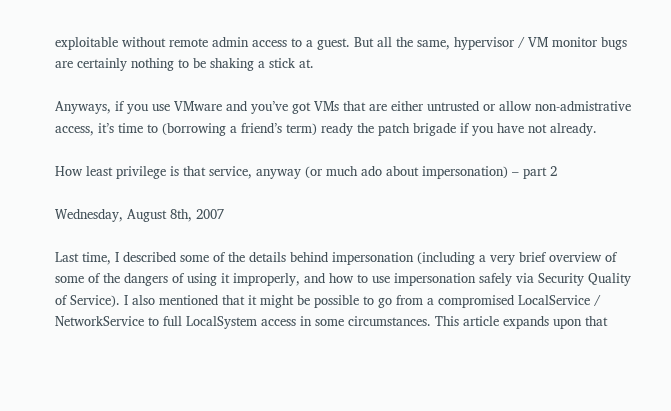exploitable without remote admin access to a guest. But all the same, hypervisor / VM monitor bugs are certainly nothing to be shaking a stick at.

Anyways, if you use VMware and you’ve got VMs that are either untrusted or allow non-admistrative access, it’s time to (borrowing a friend’s term) ready the patch brigade if you have not already.

How least privilege is that service, anyway (or much ado about impersonation) – part 2

Wednesday, August 8th, 2007

Last time, I described some of the details behind impersonation (including a very brief overview of some of the dangers of using it improperly, and how to use impersonation safely via Security Quality of Service). I also mentioned that it might be possible to go from a compromised LocalService / NetworkService to full LocalSystem access in some circumstances. This article expands upon that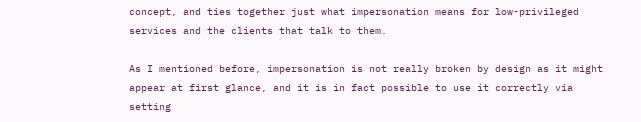concept, and ties together just what impersonation means for low-privileged services and the clients that talk to them.

As I mentioned before, impersonation is not really broken by design as it might appear at first glance, and it is in fact possible to use it correctly via setting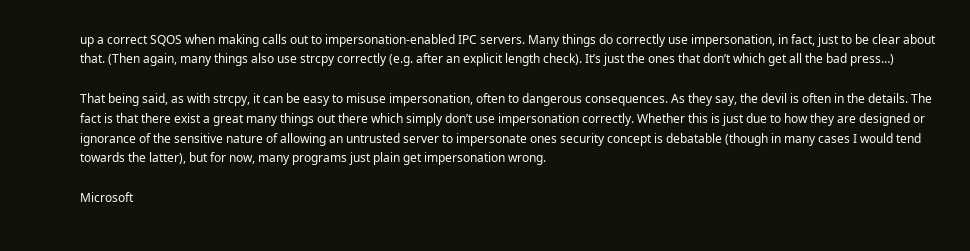up a correct SQOS when making calls out to impersonation-enabled IPC servers. Many things do correctly use impersonation, in fact, just to be clear about that. (Then again, many things also use strcpy correctly (e.g. after an explicit length check). It’s just the ones that don’t which get all the bad press…)

That being said, as with strcpy, it can be easy to misuse impersonation, often to dangerous consequences. As they say, the devil is often in the details. The fact is that there exist a great many things out there which simply don’t use impersonation correctly. Whether this is just due to how they are designed or ignorance of the sensitive nature of allowing an untrusted server to impersonate ones security concept is debatable (though in many cases I would tend towards the latter), but for now, many programs just plain get impersonation wrong.

Microsoft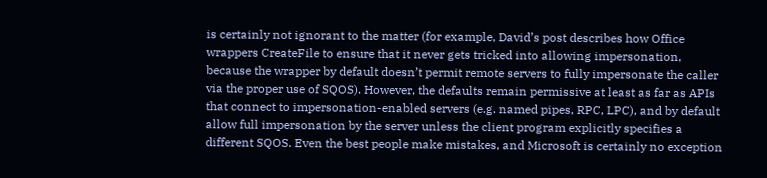is certainly not ignorant to the matter (for example, David’s post describes how Office wrappers CreateFile to ensure that it never gets tricked into allowing impersonation, because the wrapper by default doesn’t permit remote servers to fully impersonate the caller via the proper use of SQOS). However, the defaults remain permissive at least as far as APIs that connect to impersonation-enabled servers (e.g. named pipes, RPC, LPC), and by default allow full impersonation by the server unless the client program explicitly specifies a different SQOS. Even the best people make mistakes, and Microsoft is certainly no exception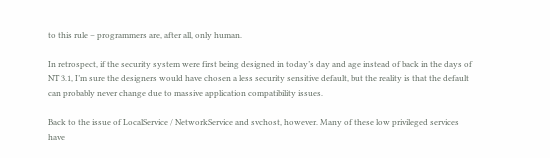to this rule – programmers are, after all, only human.

In retrospect, if the security system were first being designed in today’s day and age instead of back in the days of NT 3.1, I’m sure the designers would have chosen a less security sensitive default, but the reality is that the default can probably never change due to massive application compatibility issues.

Back to the issue of LocalService / NetworkService and svchost, however. Many of these low privileged services have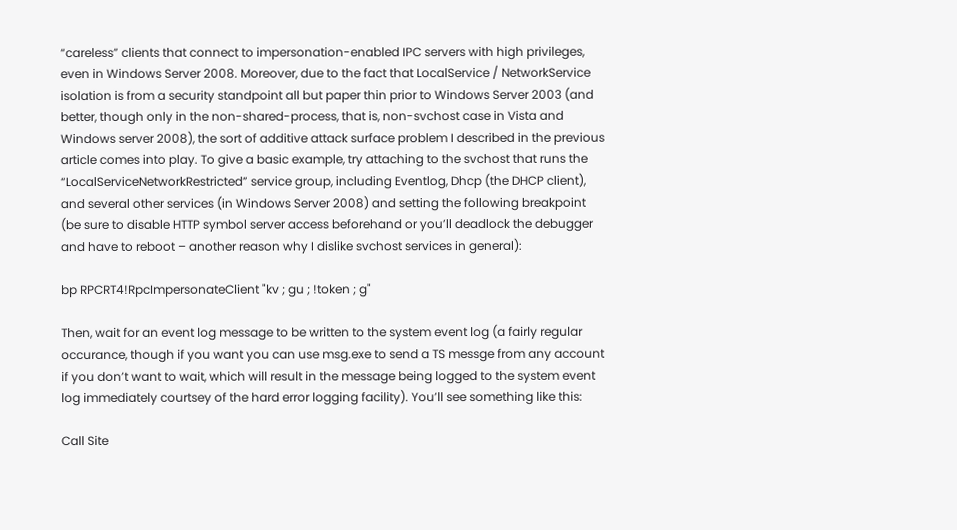“careless” clients that connect to impersonation-enabled IPC servers with high privileges, even in Windows Server 2008. Moreover, due to the fact that LocalService / NetworkService isolation is from a security standpoint all but paper thin prior to Windows Server 2003 (and better, though only in the non-shared-process, that is, non-svchost case in Vista and Windows server 2008), the sort of additive attack surface problem I described in the previous article comes into play. To give a basic example, try attaching to the svchost that runs the “LocalServiceNetworkRestricted” service group, including Eventlog, Dhcp (the DHCP client), and several other services (in Windows Server 2008) and setting the following breakpoint (be sure to disable HTTP symbol server access beforehand or you’ll deadlock the debugger and have to reboot – another reason why I dislike svchost services in general):

bp RPCRT4!RpcImpersonateClient "kv ; gu ; !token ; g"

Then, wait for an event log message to be written to the system event log (a fairly regular occurance, though if you want you can use msg.exe to send a TS messge from any account if you don’t want to wait, which will result in the message being logged to the system event log immediately courtsey of the hard error logging facility). You’ll see something like this:

Call Site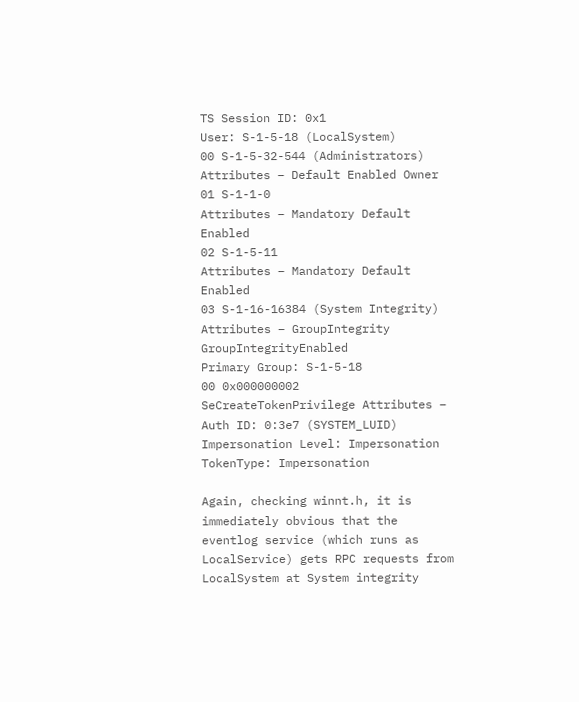TS Session ID: 0x1
User: S-1-5-18 (LocalSystem)
00 S-1-5-32-544 (Administrators)
Attributes – Default Enabled Owner
01 S-1-1-0
Attributes – Mandatory Default Enabled
02 S-1-5-11
Attributes – Mandatory Default Enabled
03 S-1-16-16384 (System Integrity)
Attributes – GroupIntegrity GroupIntegrityEnabled
Primary Group: S-1-5-18
00 0x000000002 SeCreateTokenPrivilege Attributes –
Auth ID: 0:3e7 (SYSTEM_LUID)
Impersonation Level: Impersonation
TokenType: Impersonation

Again, checking winnt.h, it is immediately obvious that the eventlog service (which runs as LocalService) gets RPC requests from LocalSystem at System integrity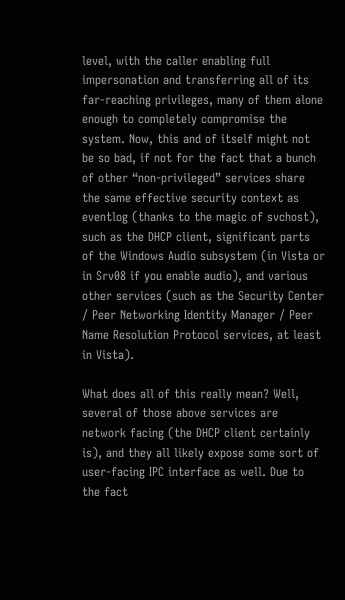level, with the caller enabling full impersonation and transferring all of its far-reaching privileges, many of them alone enough to completely compromise the system. Now, this and of itself might not be so bad, if not for the fact that a bunch of other “non-privileged” services share the same effective security context as eventlog (thanks to the magic of svchost), such as the DHCP client, significant parts of the Windows Audio subsystem (in Vista or in Srv08 if you enable audio), and various other services (such as the Security Center / Peer Networking Identity Manager / Peer Name Resolution Protocol services, at least in Vista).

What does all of this really mean? Well, several of those above services are network facing (the DHCP client certainly is), and they all likely expose some sort of user-facing IPC interface as well. Due to the fact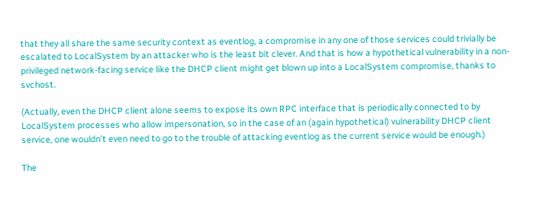that they all share the same security context as eventlog, a compromise in any one of those services could trivially be escalated to LocalSystem by an attacker who is the least bit clever. And that is how a hypothetical vulnerability in a non-privileged network-facing service like the DHCP client might get blown up into a LocalSystem compromise, thanks to svchost.

(Actually, even the DHCP client alone seems to expose its own RPC interface that is periodically connected to by LocalSystem processes who allow impersonation, so in the case of an (again hypothetical) vulnerability DHCP client service, one wouldn’t even need to go to the trouble of attacking eventlog as the current service would be enough.)

The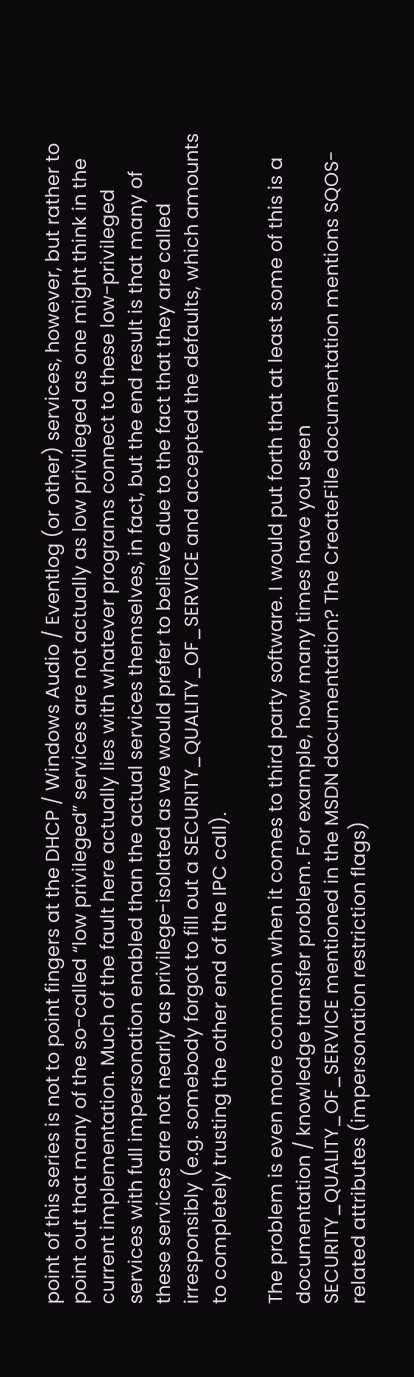point of this series is not to point fingers at the DHCP / Windows Audio / Eventlog (or other) services, however, but rather to point out that many of the so-called “low privileged” services are not actually as low privileged as one might think in the current implementation. Much of the fault here actually lies with whatever programs connect to these low-privileged services with full impersonation enabled than the actual services themselves, in fact, but the end result is that many of these services are not nearly as privilege-isolated as we would prefer to believe due to the fact that they are called irresponsibly (e.g. somebody forgot to fill out a SECURITY_QUALITY_OF_SERVICE and accepted the defaults, which amounts to completely trusting the other end of the IPC call).

The problem is even more common when it comes to third party software. I would put forth that at least some of this is a documentation / knowledge transfer problem. For example, how many times have you seen SECURITY_QUALITY_OF_SERVICE mentioned in the MSDN documentation? The CreateFile documentation mentions SQOS-related attributes (impersonation restriction flags)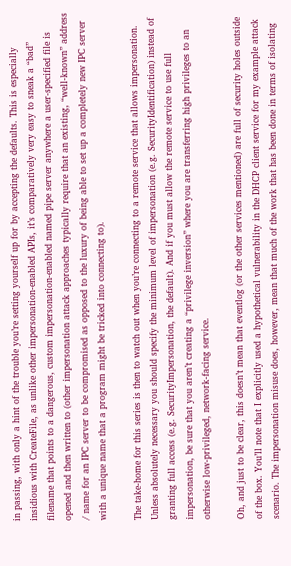in passing, with only a hint of the trouble you’re setting yourself up for by accepting the defaults. This is especially insidious with CreateFile, as unlike other impersonation-enabled APIs, it’s comparatively very easy to sneak a “bad” filename that points to a dangerous, custom impersonation-enabled named pipe server anywhere a user-specified file is opened and then written to (other impersonation attack approaches typically require that an existing, “well-known” address / name for an IPC server to be compromised as opposed to the luxury of being able to set up a completely new IPC server with a unique name that a program might be tricked into connecting to).

The take-home for this series is then to watch out when you’re connecting to a remote service that allows impersonation. Unless absolutely necessary you should specify the minimum level of impersonation (e.g. SecurityIdentification) instead of granting full access (e.g. SecurityImpersonation, the default). And if you must allow the remote service to use full impersonation, be sure that you aren’t creating a “privilege inversion” where you are transferring high privileges to an otherwise low-privileged, network-facing service.

Oh, and just to be clear, this doesn’t mean that eventlog (or the other services mentioned) are full of security holes outside of the box. You’ll note that I explicitly used a hypothetical vulnerability in the DHCP client service for my example attack scenario. The impersonation misuse does, however, mean that much of the work that has been done in terms of isolating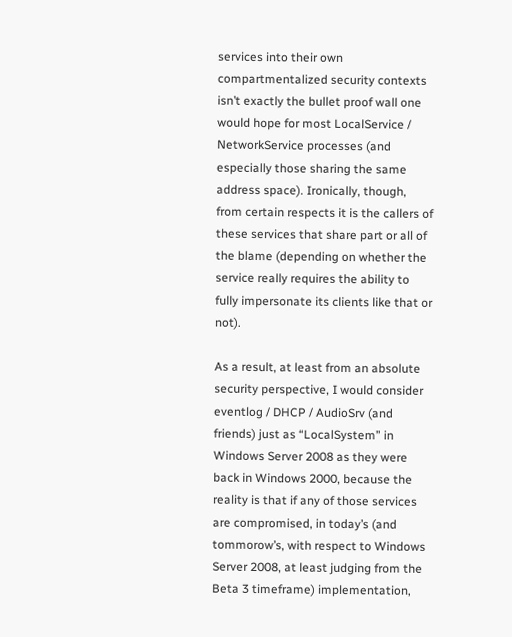services into their own compartmentalized security contexts isn’t exactly the bullet proof wall one would hope for most LocalService / NetworkService processes (and especially those sharing the same address space). Ironically, though, from certain respects it is the callers of these services that share part or all of the blame (depending on whether the service really requires the ability to fully impersonate its clients like that or not).

As a result, at least from an absolute security perspective, I would consider eventlog / DHCP / AudioSrv (and friends) just as “LocalSystem” in Windows Server 2008 as they were back in Windows 2000, because the reality is that if any of those services are compromised, in today’s (and tommorow’s, with respect to Windows Server 2008, at least judging from the Beta 3 timeframe) implementation,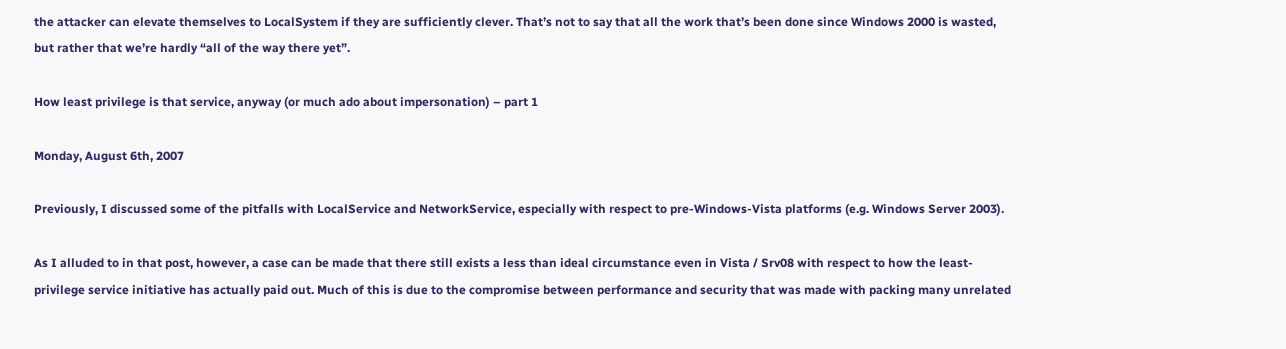the attacker can elevate themselves to LocalSystem if they are sufficiently clever. That’s not to say that all the work that’s been done since Windows 2000 is wasted, but rather that we’re hardly “all of the way there yet”.

How least privilege is that service, anyway (or much ado about impersonation) – part 1

Monday, August 6th, 2007

Previously, I discussed some of the pitfalls with LocalService and NetworkService, especially with respect to pre-Windows-Vista platforms (e.g. Windows Server 2003).

As I alluded to in that post, however, a case can be made that there still exists a less than ideal circumstance even in Vista / Srv08 with respect to how the least-privilege service initiative has actually paid out. Much of this is due to the compromise between performance and security that was made with packing many unrelated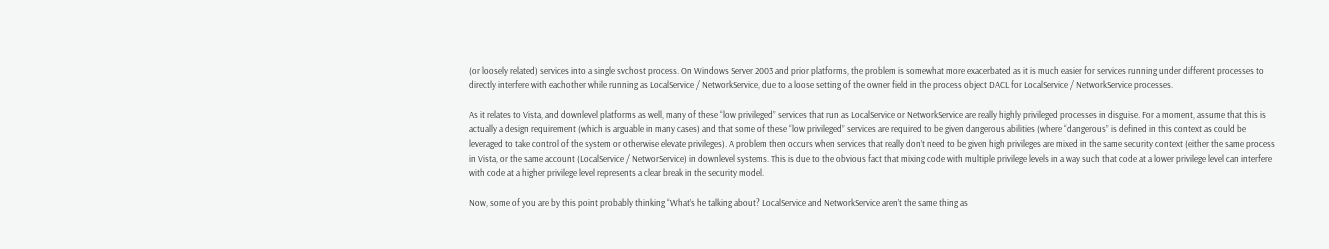(or loosely related) services into a single svchost process. On Windows Server 2003 and prior platforms, the problem is somewhat more exacerbated as it is much easier for services running under different processes to directly interfere with eachother while running as LocalService / NetworkService, due to a loose setting of the owner field in the process object DACL for LocalService / NetworkService processes.

As it relates to Vista, and downlevel platforms as well, many of these “low privileged” services that run as LocalService or NetworkService are really highly privileged processes in disguise. For a moment, assume that this is actually a design requirement (which is arguable in many cases) and that some of these “low privileged” services are required to be given dangerous abilities (where “dangerous” is defined in this context as could be leveraged to take control of the system or otherwise elevate privileges). A problem then occurs when services that really don’t need to be given high privileges are mixed in the same security context (either the same process in Vista, or the same account (LocalService / NetworService) in downlevel systems. This is due to the obvious fact that mixing code with multiple privilege levels in a way such that code at a lower privilege level can interfere with code at a higher privilege level represents a clear break in the security model.

Now, some of you are by this point probably thinking “What’s he talking about? LocalService and NetworkService aren’t the same thing as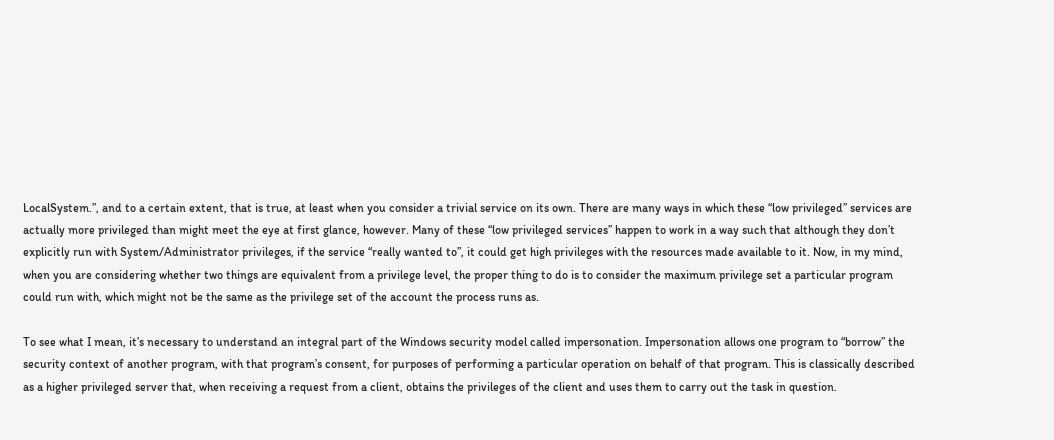LocalSystem.”, and to a certain extent, that is true, at least when you consider a trivial service on its own. There are many ways in which these “low privileged” services are actually more privileged than might meet the eye at first glance, however. Many of these “low privileged services” happen to work in a way such that although they don’t explicitly run with System/Administrator privileges, if the service “really wanted to”, it could get high privileges with the resources made available to it. Now, in my mind, when you are considering whether two things are equivalent from a privilege level, the proper thing to do is to consider the maximum privilege set a particular program could run with, which might not be the same as the privilege set of the account the process runs as.

To see what I mean, it’s necessary to understand an integral part of the Windows security model called impersonation. Impersonation allows one program to “borrow” the security context of another program, with that program’s consent, for purposes of performing a particular operation on behalf of that program. This is classically described as a higher privileged server that, when receiving a request from a client, obtains the privileges of the client and uses them to carry out the task in question.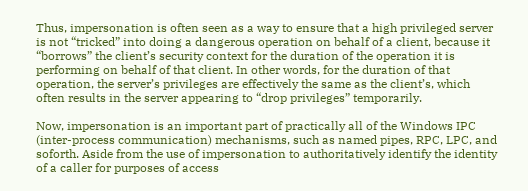Thus, impersonation is often seen as a way to ensure that a high privileged server is not “tricked” into doing a dangerous operation on behalf of a client, because it “borrows” the client’s security context for the duration of the operation it is performing on behalf of that client. In other words, for the duration of that operation, the server’s privileges are effectively the same as the client’s, which often results in the server appearing to “drop privileges” temporarily.

Now, impersonation is an important part of practically all of the Windows IPC (inter-process communication) mechanisms, such as named pipes, RPC, LPC, and soforth. Aside from the use of impersonation to authoritatively identify the identity of a caller for purposes of access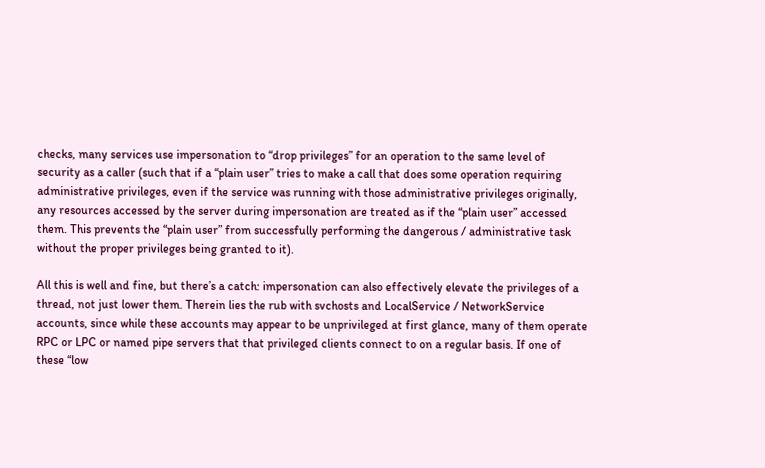checks, many services use impersonation to “drop privileges” for an operation to the same level of security as a caller (such that if a “plain user” tries to make a call that does some operation requiring administrative privileges, even if the service was running with those administrative privileges originally, any resources accessed by the server during impersonation are treated as if the “plain user” accessed them. This prevents the “plain user” from successfully performing the dangerous / administrative task without the proper privileges being granted to it).

All this is well and fine, but there’s a catch: impersonation can also effectively elevate the privileges of a thread, not just lower them. Therein lies the rub with svchosts and LocalService / NetworkService accounts, since while these accounts may appear to be unprivileged at first glance, many of them operate RPC or LPC or named pipe servers that that privileged clients connect to on a regular basis. If one of these “low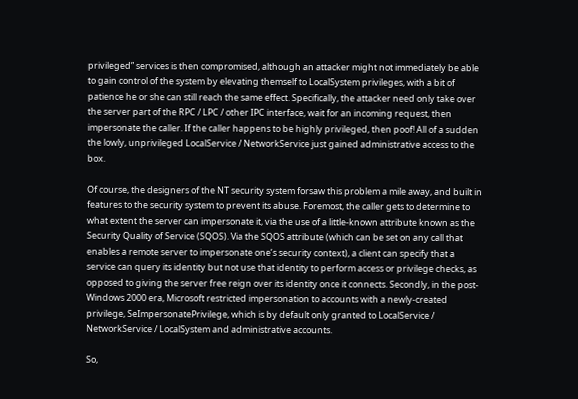privileged” services is then compromised, although an attacker might not immediately be able to gain control of the system by elevating themself to LocalSystem privileges, with a bit of patience he or she can still reach the same effect. Specifically, the attacker need only take over the server part of the RPC / LPC / other IPC interface, wait for an incoming request, then impersonate the caller. If the caller happens to be highly privileged, then poof! All of a sudden the lowly, unprivileged LocalService / NetworkService just gained administrative access to the box.

Of course, the designers of the NT security system forsaw this problem a mile away, and built in features to the security system to prevent its abuse. Foremost, the caller gets to determine to what extent the server can impersonate it, via the use of a little-known attribute known as the Security Quality of Service (SQOS). Via the SQOS attribute (which can be set on any call that enables a remote server to impersonate one’s security context), a client can specify that a service can query its identity but not use that identity to perform access or privilege checks, as opposed to giving the server free reign over its identity once it connects. Secondly, in the post-Windows 2000 era, Microsoft restricted impersonation to accounts with a newly-created privilege, SeImpersonatePrivilege, which is by default only granted to LocalService / NetworkService / LocalSystem and administrative accounts.

So,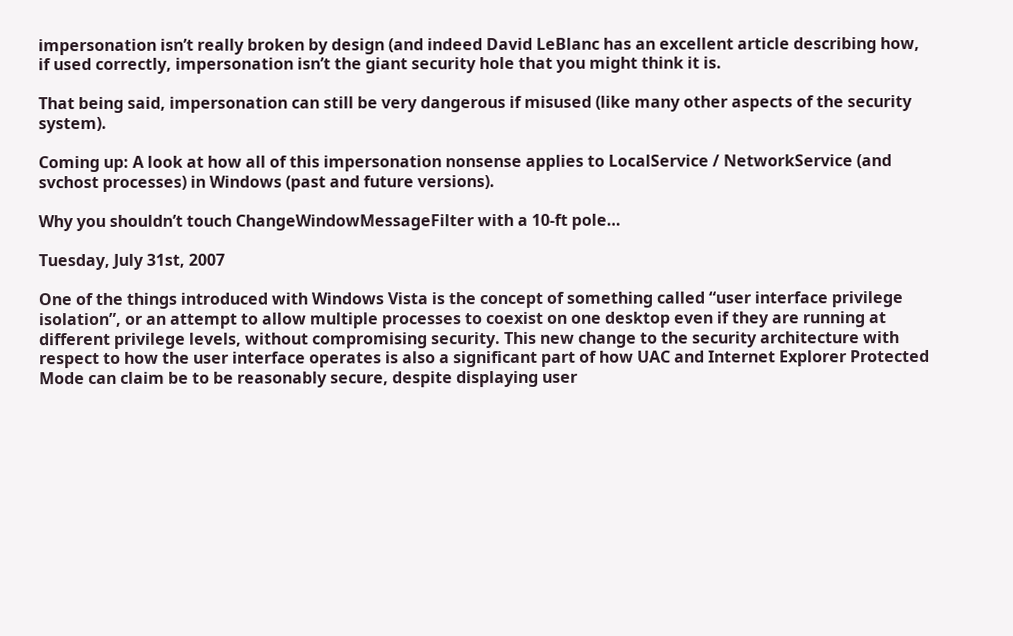impersonation isn’t really broken by design (and indeed David LeBlanc has an excellent article describing how, if used correctly, impersonation isn’t the giant security hole that you might think it is.

That being said, impersonation can still be very dangerous if misused (like many other aspects of the security system).

Coming up: A look at how all of this impersonation nonsense applies to LocalService / NetworkService (and svchost processes) in Windows (past and future versions).

Why you shouldn’t touch ChangeWindowMessageFilter with a 10-ft pole…

Tuesday, July 31st, 2007

One of the things introduced with Windows Vista is the concept of something called “user interface privilege isolation”, or an attempt to allow multiple processes to coexist on one desktop even if they are running at different privilege levels, without compromising security. This new change to the security architecture with respect to how the user interface operates is also a significant part of how UAC and Internet Explorer Protected Mode can claim be to be reasonably secure, despite displaying user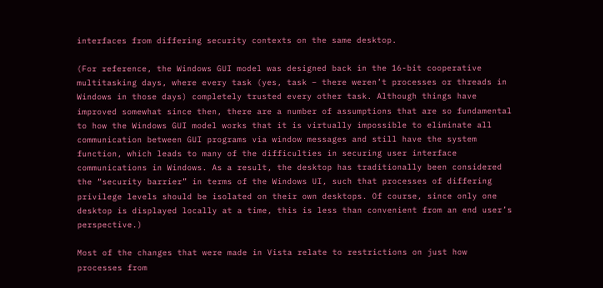interfaces from differing security contexts on the same desktop.

(For reference, the Windows GUI model was designed back in the 16-bit cooperative multitasking days, where every task (yes, task – there weren’t processes or threads in Windows in those days) completely trusted every other task. Although things have improved somewhat since then, there are a number of assumptions that are so fundamental to how the Windows GUI model works that it is virtually impossible to eliminate all communication between GUI programs via window messages and still have the system function, which leads to many of the difficulties in securing user interface communications in Windows. As a result, the desktop has traditionally been considered the “security barrier” in terms of the Windows UI, such that processes of differing privilege levels should be isolated on their own desktops. Of course, since only one desktop is displayed locally at a time, this is less than convenient from an end user’s perspective.)

Most of the changes that were made in Vista relate to restrictions on just how processes from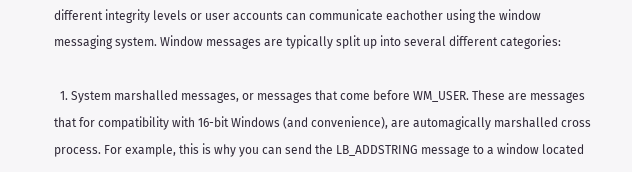different integrity levels or user accounts can communicate eachother using the window messaging system. Window messages are typically split up into several different categories:

  1. System marshalled messages, or messages that come before WM_USER. These are messages that for compatibility with 16-bit Windows (and convenience), are automagically marshalled cross process. For example, this is why you can send the LB_ADDSTRING message to a window located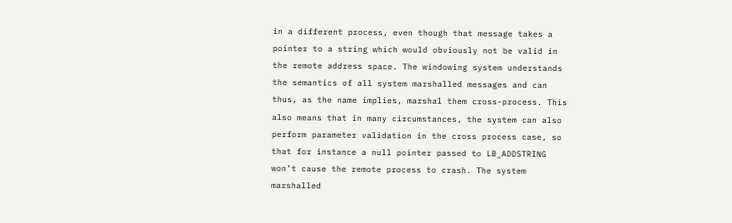in a different process, even though that message takes a pointer to a string which would obviously not be valid in the remote address space. The windowing system understands the semantics of all system marshalled messages and can thus, as the name implies, marshal them cross-process. This also means that in many circumstances, the system can also perform parameter validation in the cross process case, so that for instance a null pointer passed to LB_ADDSTRING won’t cause the remote process to crash. The system marshalled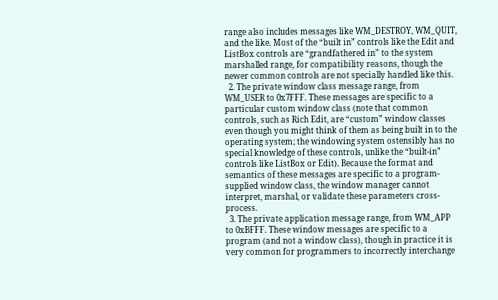range also includes messages like WM_DESTROY, WM_QUIT, and the like. Most of the “built in” controls like the Edit and ListBox controls are “grandfathered in” to the system marshalled range, for compatibility reasons, though the newer common controls are not specially handled like this.
  2. The private window class message range, from WM_USER to 0x7FFF. These messages are specific to a particular custom window class (note that common controls, such as Rich Edit, are “custom” window classes even though you might think of them as being built in to the operating system; the windowing system ostensibly has no special knowledge of these controls, unlike the “built-in” controls like ListBox or Edit). Because the format and semantics of these messages are specific to a program-supplied window class, the window manager cannot interpret, marshal, or validate these parameters cross-process.
  3. The private application message range, from WM_APP to 0xBFFF. These window messages are specific to a program (and not a window class), though in practice it is very common for programmers to incorrectly interchange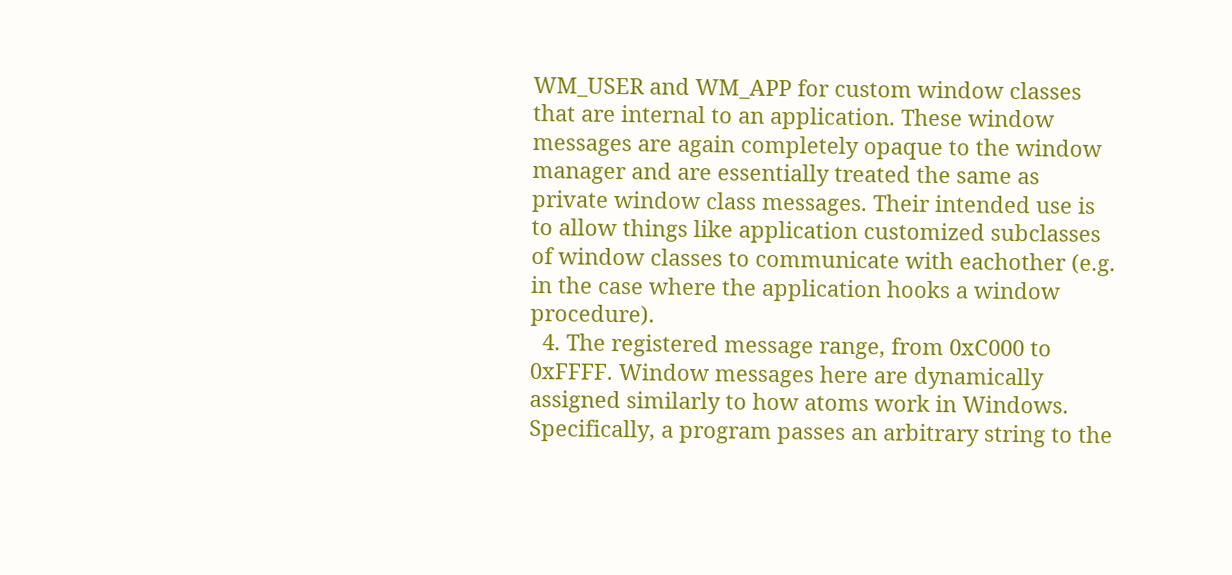WM_USER and WM_APP for custom window classes that are internal to an application. These window messages are again completely opaque to the window manager and are essentially treated the same as private window class messages. Their intended use is to allow things like application customized subclasses of window classes to communicate with eachother (e.g. in the case where the application hooks a window procedure).
  4. The registered message range, from 0xC000 to 0xFFFF. Window messages here are dynamically assigned similarly to how atoms work in Windows. Specifically, a program passes an arbitrary string to the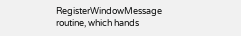RegisterWindowMessage routine, which hands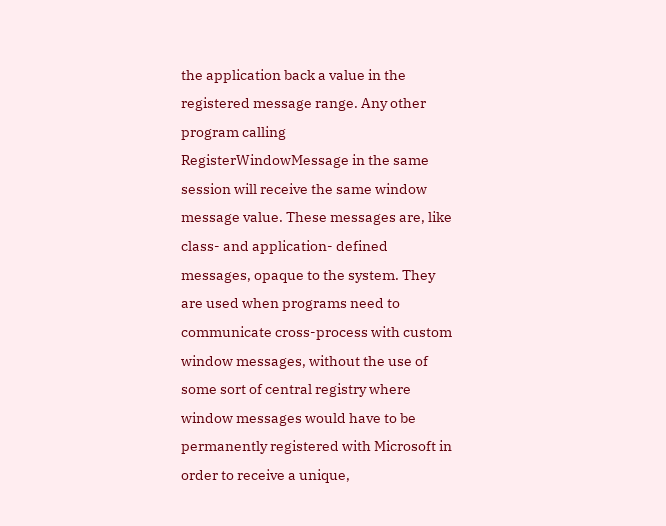the application back a value in the registered message range. Any other program calling RegisterWindowMessage in the same session will receive the same window message value. These messages are, like class- and application- defined messages, opaque to the system. They are used when programs need to communicate cross-process with custom window messages, without the use of some sort of central registry where window messages would have to be permanently registered with Microsoft in order to receive a unique,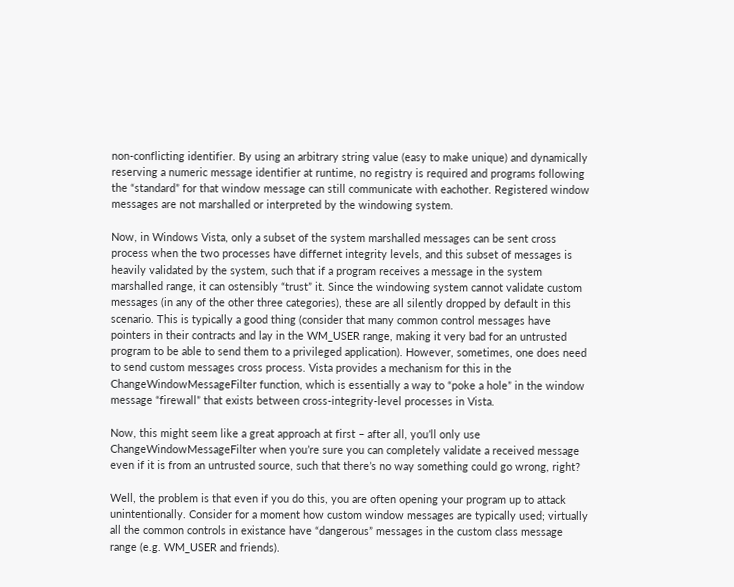non-conflicting identifier. By using an arbitrary string value (easy to make unique) and dynamically reserving a numeric message identifier at runtime, no registry is required and programs following the “standard” for that window message can still communicate with eachother. Registered window messages are not marshalled or interpreted by the windowing system.

Now, in Windows Vista, only a subset of the system marshalled messages can be sent cross process when the two processes have differnet integrity levels, and this subset of messages is heavily validated by the system, such that if a program receives a message in the system marshalled range, it can ostensibly “trust” it. Since the windowing system cannot validate custom messages (in any of the other three categories), these are all silently dropped by default in this scenario. This is typically a good thing (consider that many common control messages have pointers in their contracts and lay in the WM_USER range, making it very bad for an untrusted program to be able to send them to a privileged application). However, sometimes, one does need to send custom messages cross process. Vista provides a mechanism for this in the ChangeWindowMessageFilter function, which is essentially a way to “poke a hole” in the window message “firewall” that exists between cross-integrity-level processes in Vista.

Now, this might seem like a great approach at first – after all, you’ll only use ChangeWindowMessageFilter when you’re sure you can completely validate a received message even if it is from an untrusted source, such that there’s no way something could go wrong, right?

Well, the problem is that even if you do this, you are often opening your program up to attack unintentionally. Consider for a moment how custom window messages are typically used; virtually all the common controls in existance have “dangerous” messages in the custom class message range (e.g. WM_USER and friends).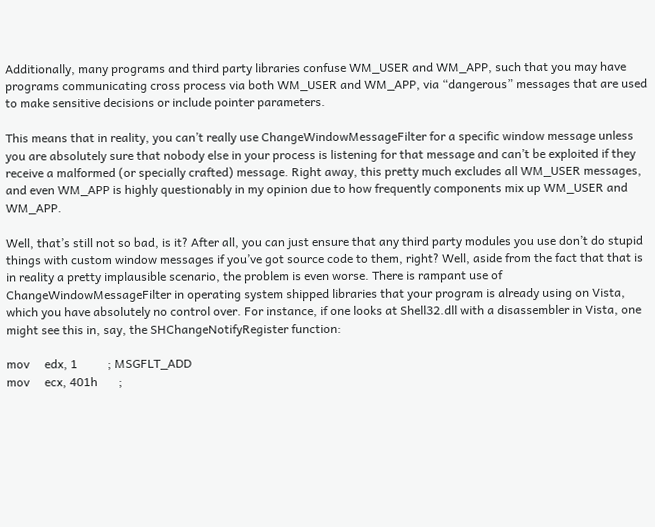Additionally, many programs and third party libraries confuse WM_USER and WM_APP, such that you may have programs communicating cross process via both WM_USER and WM_APP, via “dangerous” messages that are used to make sensitive decisions or include pointer parameters.

This means that in reality, you can’t really use ChangeWindowMessageFilter for a specific window message unless you are absolutely sure that nobody else in your process is listening for that message and can’t be exploited if they receive a malformed (or specially crafted) message. Right away, this pretty much excludes all WM_USER messages, and even WM_APP is highly questionably in my opinion due to how frequently components mix up WM_USER and WM_APP.

Well, that’s still not so bad, is it? After all, you can just ensure that any third party modules you use don’t do stupid things with custom window messages if you’ve got source code to them, right? Well, aside from the fact that that is in reality a pretty implausible scenario, the problem is even worse. There is rampant use of ChangeWindowMessageFilter in operating system shipped libraries that your program is already using on Vista, which you have absolutely no control over. For instance, if one looks at Shell32.dll with a disassembler in Vista, one might see this in, say, the SHChangeNotifyRegister function:

mov     edx, 1          ; MSGFLT_ADD
mov     ecx, 401h       ;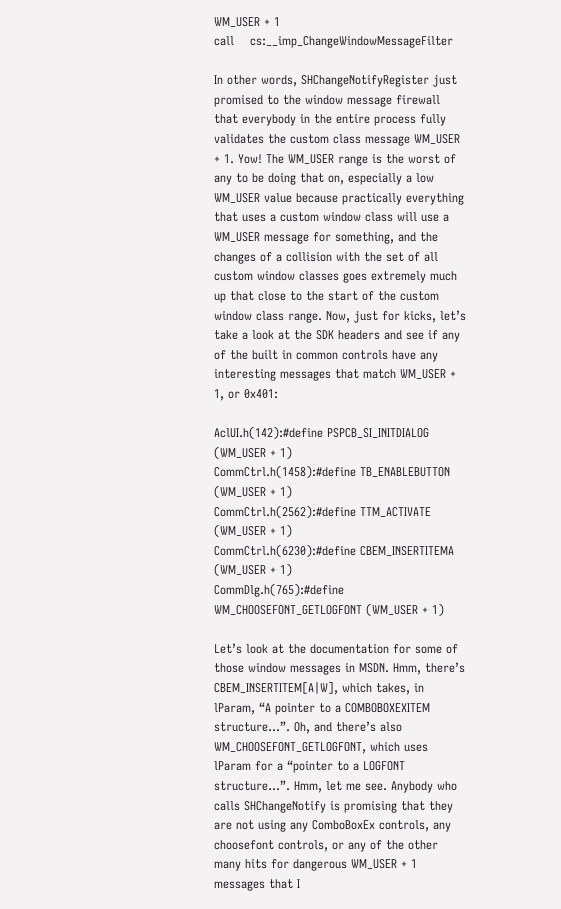WM_USER + 1
call    cs:__imp_ChangeWindowMessageFilter

In other words, SHChangeNotifyRegister just promised to the window message firewall that everybody in the entire process fully validates the custom class message WM_USER + 1. Yow! The WM_USER range is the worst of any to be doing that on, especially a low WM_USER value because practically everything that uses a custom window class will use a WM_USER message for something, and the changes of a collision with the set of all custom window classes goes extremely much up that close to the start of the custom window class range. Now, just for kicks, let’s take a look at the SDK headers and see if any of the built in common controls have any interesting messages that match WM_USER + 1, or 0x401:

AclUI.h(142):#define PSPCB_SI_INITDIALOG (WM_USER + 1)
CommCtrl.h(1458):#define TB_ENABLEBUTTON (WM_USER + 1)
CommCtrl.h(2562):#define TTM_ACTIVATE (WM_USER + 1)
CommCtrl.h(6230):#define CBEM_INSERTITEMA (WM_USER + 1)
CommDlg.h(765):#define WM_CHOOSEFONT_GETLOGFONT (WM_USER + 1)

Let’s look at the documentation for some of those window messages in MSDN. Hmm, there’s CBEM_INSERTITEM[A|W], which takes, in lParam, “A pointer to a COMBOBOXEXITEM structure…”. Oh, and there’s also WM_CHOOSEFONT_GETLOGFONT, which uses lParam for a “pointer to a LOGFONT structure…”. Hmm, let me see. Anybody who calls SHChangeNotify is promising that they are not using any ComboBoxEx controls, any choosefont controls, or any of the other many hits for dangerous WM_USER + 1 messages that I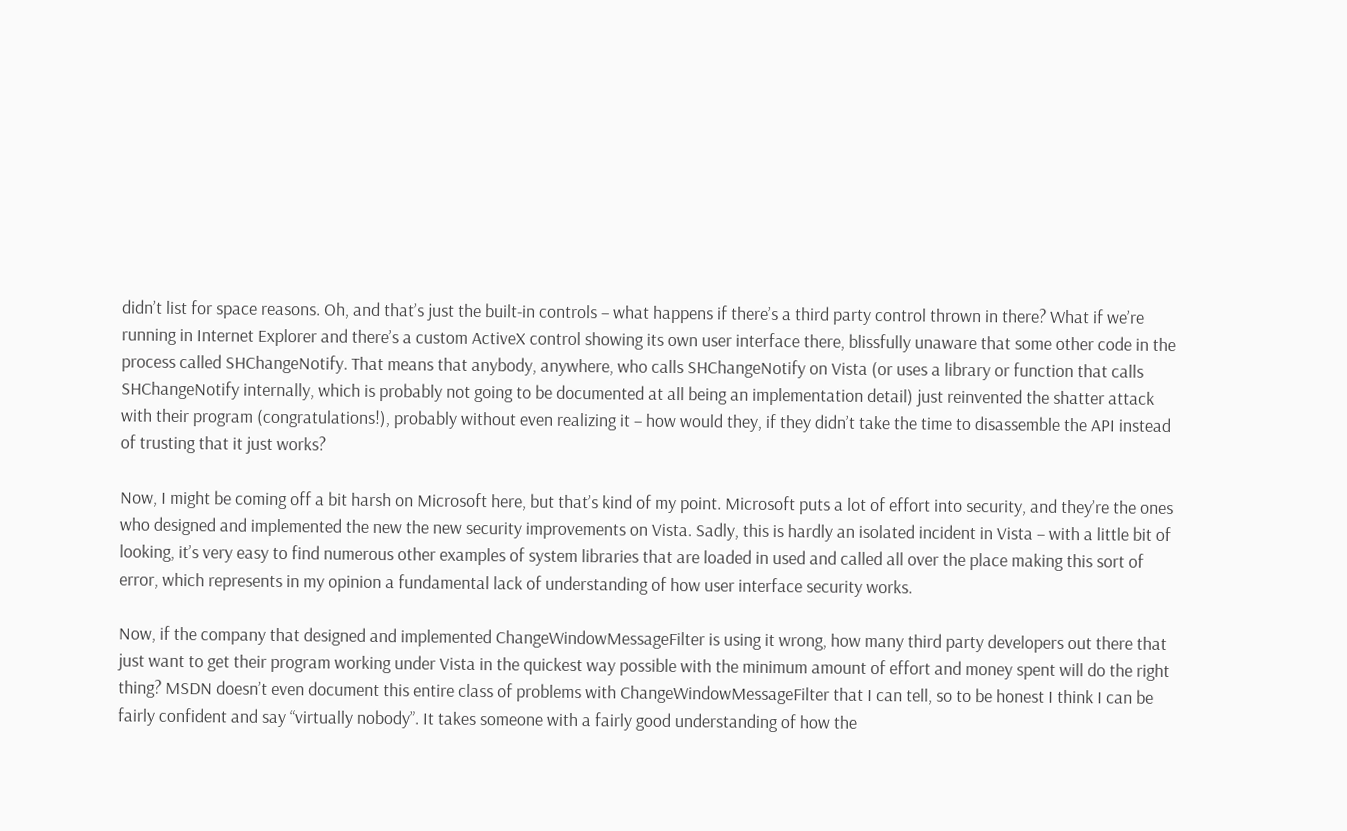didn’t list for space reasons. Oh, and that’s just the built-in controls – what happens if there’s a third party control thrown in there? What if we’re running in Internet Explorer and there’s a custom ActiveX control showing its own user interface there, blissfully unaware that some other code in the process called SHChangeNotify. That means that anybody, anywhere, who calls SHChangeNotify on Vista (or uses a library or function that calls SHChangeNotify internally, which is probably not going to be documented at all being an implementation detail) just reinvented the shatter attack with their program (congratulations!), probably without even realizing it – how would they, if they didn’t take the time to disassemble the API instead of trusting that it just works?

Now, I might be coming off a bit harsh on Microsoft here, but that’s kind of my point. Microsoft puts a lot of effort into security, and they’re the ones who designed and implemented the new the new security improvements on Vista. Sadly, this is hardly an isolated incident in Vista – with a little bit of looking, it’s very easy to find numerous other examples of system libraries that are loaded in used and called all over the place making this sort of error, which represents in my opinion a fundamental lack of understanding of how user interface security works.

Now, if the company that designed and implemented ChangeWindowMessageFilter is using it wrong, how many third party developers out there that just want to get their program working under Vista in the quickest way possible with the minimum amount of effort and money spent will do the right thing? MSDN doesn’t even document this entire class of problems with ChangeWindowMessageFilter that I can tell, so to be honest I think I can be fairly confident and say “virtually nobody”. It takes someone with a fairly good understanding of how the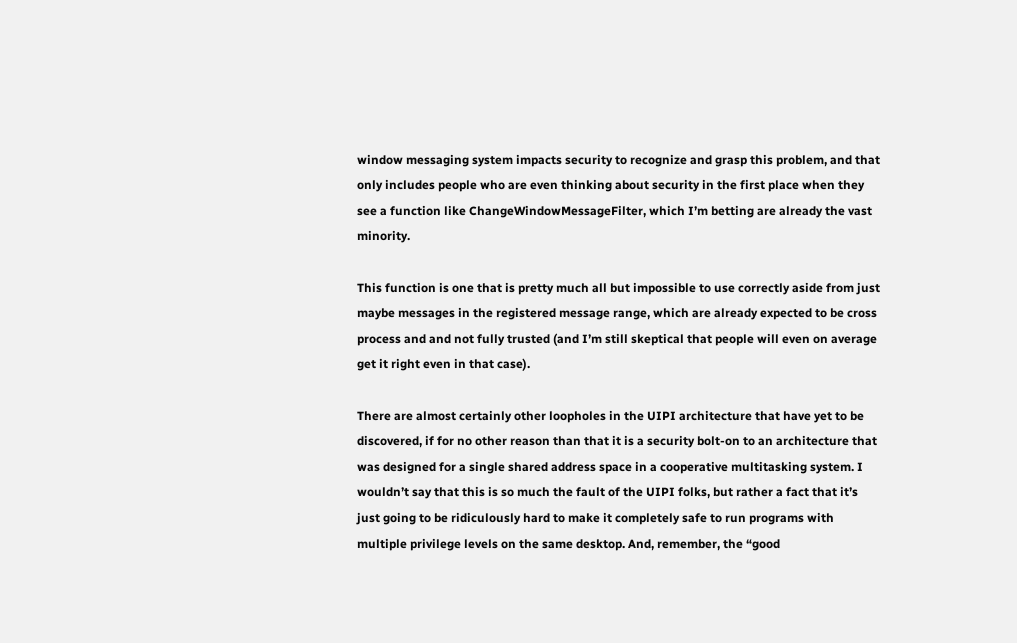window messaging system impacts security to recognize and grasp this problem, and that only includes people who are even thinking about security in the first place when they see a function like ChangeWindowMessageFilter, which I’m betting are already the vast minority.

This function is one that is pretty much all but impossible to use correctly aside from just maybe messages in the registered message range, which are already expected to be cross process and and not fully trusted (and I’m still skeptical that people will even on average get it right even in that case).

There are almost certainly other loopholes in the UIPI architecture that have yet to be discovered, if for no other reason than that it is a security bolt-on to an architecture that was designed for a single shared address space in a cooperative multitasking system. I wouldn’t say that this is so much the fault of the UIPI folks, but rather a fact that it’s just going to be ridiculously hard to make it completely safe to run programs with multiple privilege levels on the same desktop. And, remember, the “good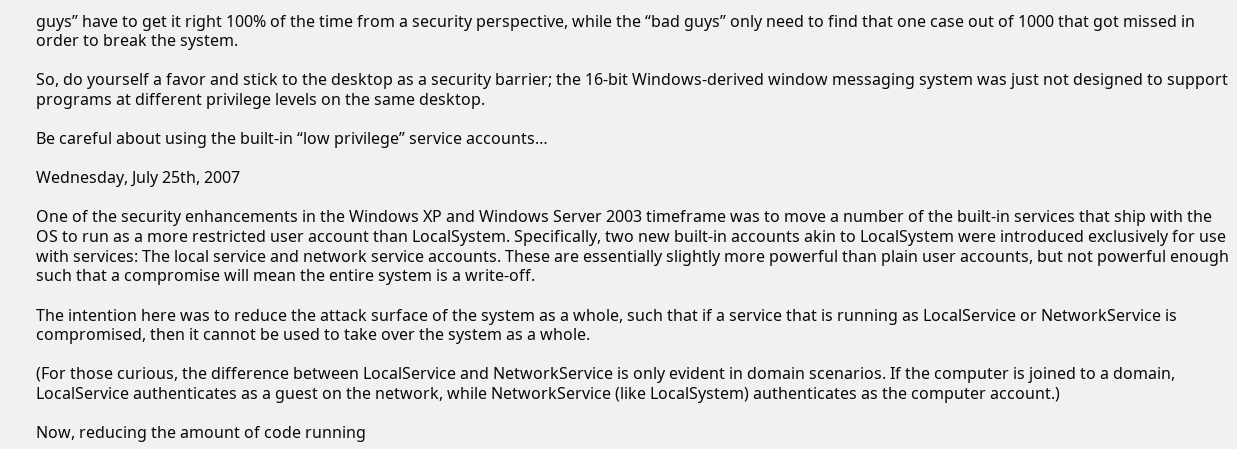guys” have to get it right 100% of the time from a security perspective, while the “bad guys” only need to find that one case out of 1000 that got missed in order to break the system.

So, do yourself a favor and stick to the desktop as a security barrier; the 16-bit Windows-derived window messaging system was just not designed to support programs at different privilege levels on the same desktop.

Be careful about using the built-in “low privilege” service accounts…

Wednesday, July 25th, 2007

One of the security enhancements in the Windows XP and Windows Server 2003 timeframe was to move a number of the built-in services that ship with the OS to run as a more restricted user account than LocalSystem. Specifically, two new built-in accounts akin to LocalSystem were introduced exclusively for use with services: The local service and network service accounts. These are essentially slightly more powerful than plain user accounts, but not powerful enough such that a compromise will mean the entire system is a write-off.

The intention here was to reduce the attack surface of the system as a whole, such that if a service that is running as LocalService or NetworkService is compromised, then it cannot be used to take over the system as a whole.

(For those curious, the difference between LocalService and NetworkService is only evident in domain scenarios. If the computer is joined to a domain, LocalService authenticates as a guest on the network, while NetworkService (like LocalSystem) authenticates as the computer account.)

Now, reducing the amount of code running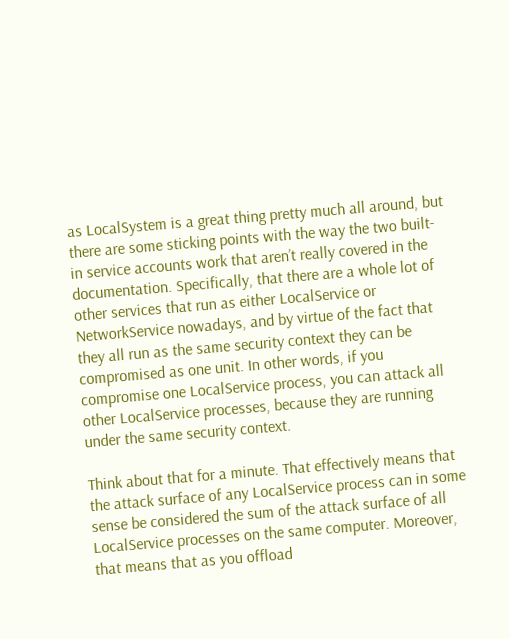as LocalSystem is a great thing pretty much all around, but there are some sticking points with the way the two built-in service accounts work that aren’t really covered in the documentation. Specifically, that there are a whole lot of other services that run as either LocalService or NetworkService nowadays, and by virtue of the fact that they all run as the same security context they can be compromised as one unit. In other words, if you compromise one LocalService process, you can attack all other LocalService processes, because they are running under the same security context.

Think about that for a minute. That effectively means that the attack surface of any LocalService process can in some sense be considered the sum of the attack surface of all LocalService processes on the same computer. Moreover, that means that as you offload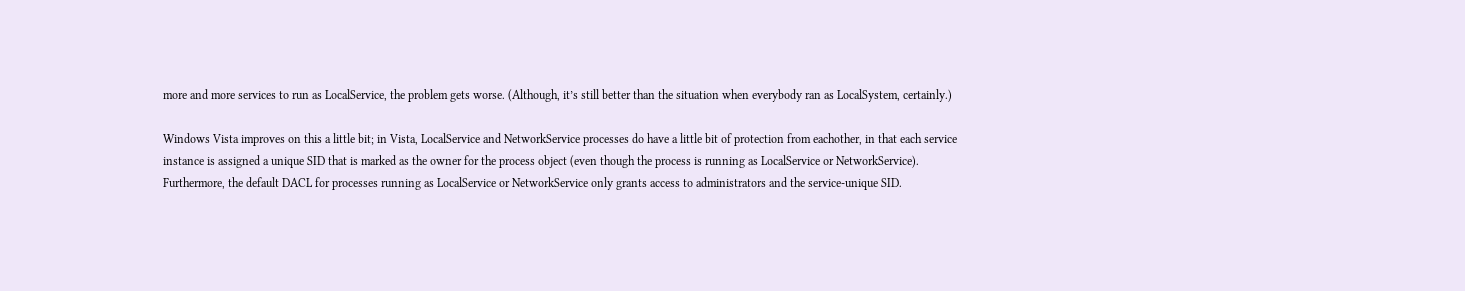more and more services to run as LocalService, the problem gets worse. (Although, it’s still better than the situation when everybody ran as LocalSystem, certainly.)

Windows Vista improves on this a little bit; in Vista, LocalService and NetworkService processes do have a little bit of protection from eachother, in that each service instance is assigned a unique SID that is marked as the owner for the process object (even though the process is running as LocalService or NetworkService). Furthermore, the default DACL for processes running as LocalService or NetworkService only grants access to administrators and the service-unique SID.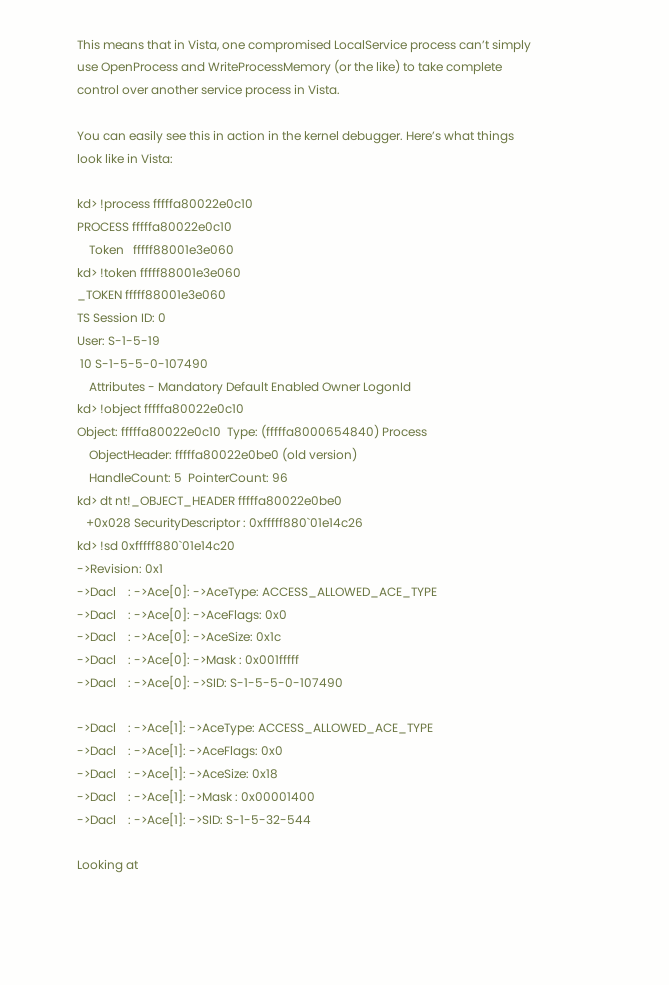This means that in Vista, one compromised LocalService process can’t simply use OpenProcess and WriteProcessMemory (or the like) to take complete control over another service process in Vista.

You can easily see this in action in the kernel debugger. Here’s what things look like in Vista:

kd> !process fffffa80022e0c10
PROCESS fffffa80022e0c10
    Token   fffff88001e3e060
kd> !token fffff88001e3e060
_TOKEN fffff88001e3e060
TS Session ID: 0
User: S-1-5-19
 10 S-1-5-5-0-107490
    Attributes - Mandatory Default Enabled Owner LogonId
kd> !object fffffa80022e0c10
Object: fffffa80022e0c10  Type: (fffffa8000654840) Process
    ObjectHeader: fffffa80022e0be0 (old version)
    HandleCount: 5  PointerCount: 96
kd> dt nt!_OBJECT_HEADER fffffa80022e0be0
   +0x028 SecurityDescriptor : 0xfffff880`01e14c26
kd> !sd 0xfffff880`01e14c20
->Revision: 0x1
->Dacl    : ->Ace[0]: ->AceType: ACCESS_ALLOWED_ACE_TYPE
->Dacl    : ->Ace[0]: ->AceFlags: 0x0
->Dacl    : ->Ace[0]: ->AceSize: 0x1c
->Dacl    : ->Ace[0]: ->Mask : 0x001fffff
->Dacl    : ->Ace[0]: ->SID: S-1-5-5-0-107490

->Dacl    : ->Ace[1]: ->AceType: ACCESS_ALLOWED_ACE_TYPE
->Dacl    : ->Ace[1]: ->AceFlags: 0x0
->Dacl    : ->Ace[1]: ->AceSize: 0x18
->Dacl    : ->Ace[1]: ->Mask : 0x00001400
->Dacl    : ->Ace[1]: ->SID: S-1-5-32-544

Looking at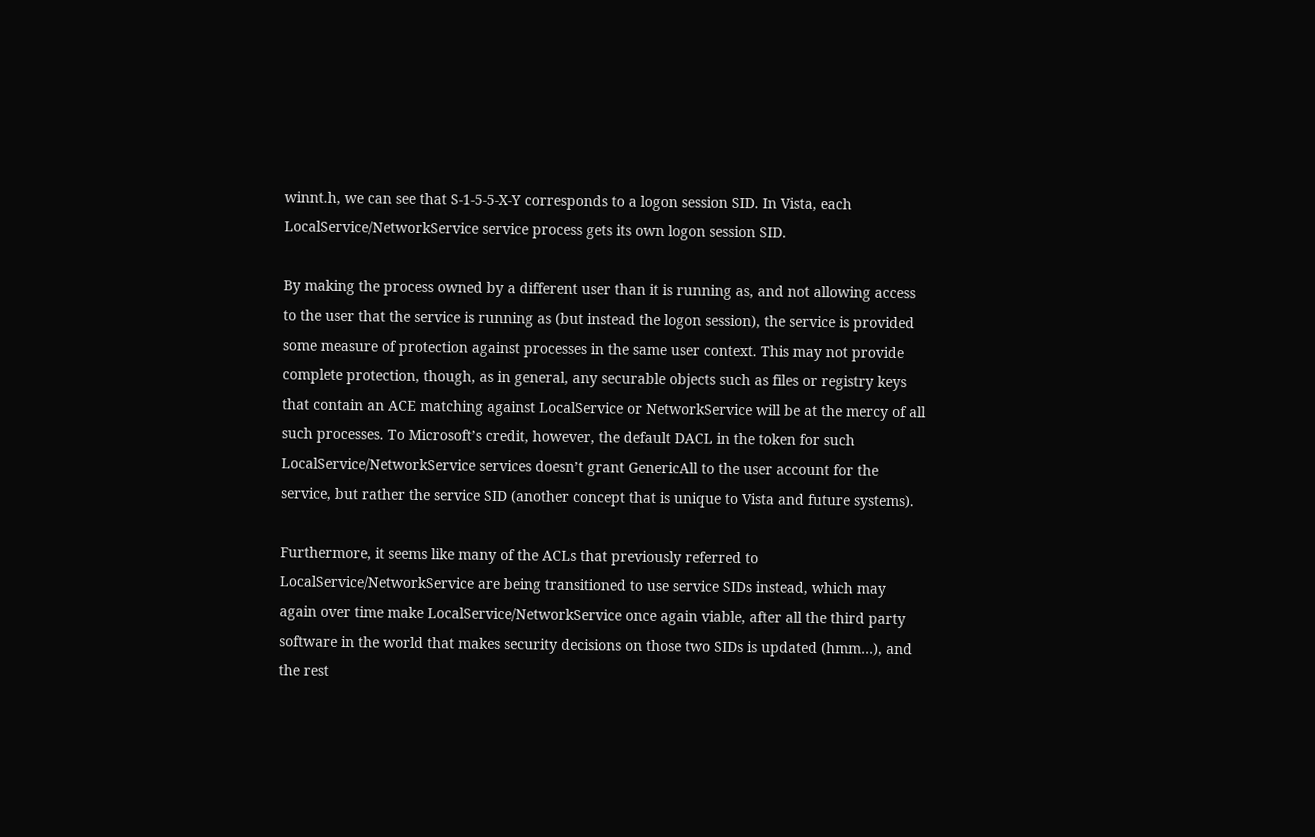winnt.h, we can see that S-1-5-5-X-Y corresponds to a logon session SID. In Vista, each LocalService/NetworkService service process gets its own logon session SID.

By making the process owned by a different user than it is running as, and not allowing access to the user that the service is running as (but instead the logon session), the service is provided some measure of protection against processes in the same user context. This may not provide complete protection, though, as in general, any securable objects such as files or registry keys that contain an ACE matching against LocalService or NetworkService will be at the mercy of all such processes. To Microsoft’s credit, however, the default DACL in the token for such LocalService/NetworkService services doesn’t grant GenericAll to the user account for the service, but rather the service SID (another concept that is unique to Vista and future systems).

Furthermore, it seems like many of the ACLs that previously referred to LocalService/NetworkService are being transitioned to use service SIDs instead, which may again over time make LocalService/NetworkService once again viable, after all the third party software in the world that makes security decisions on those two SIDs is updated (hmm…), and the rest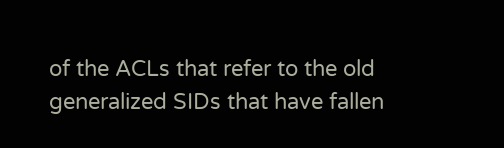of the ACLs that refer to the old generalized SIDs that have fallen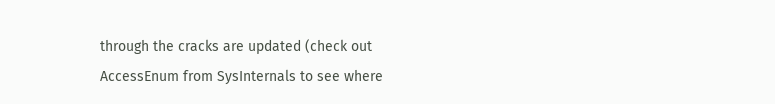through the cracks are updated (check out AccessEnum from SysInternals to see where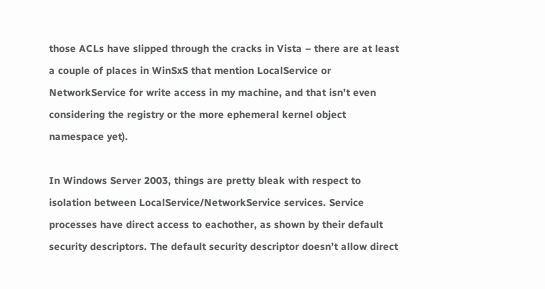those ACLs have slipped through the cracks in Vista – there are at least a couple of places in WinSxS that mention LocalService or NetworkService for write access in my machine, and that isn’t even considering the registry or the more ephemeral kernel object namespace yet).

In Windows Server 2003, things are pretty bleak with respect to isolation between LocalService/NetworkService services. Service processes have direct access to eachother, as shown by their default security descriptors. The default security descriptor doesn’t allow direct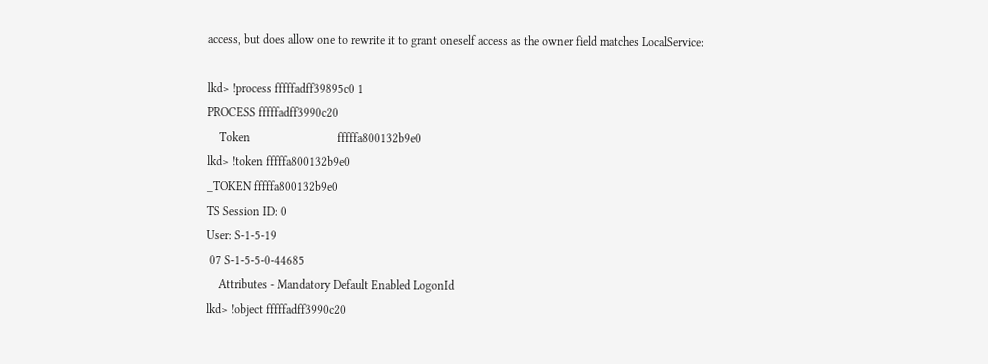access, but does allow one to rewrite it to grant oneself access as the owner field matches LocalService:

lkd> !process fffffadff39895c0 1
PROCESS fffffadff3990c20
    Token                             fffffa800132b9e0
lkd> !token fffffa800132b9e0
_TOKEN fffffa800132b9e0
TS Session ID: 0
User: S-1-5-19
 07 S-1-5-5-0-44685
    Attributes - Mandatory Default Enabled LogonId
lkd> !object fffffadff3990c20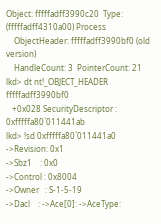Object: fffffadff3990c20  Type: (fffffadff4310a00) Process
    ObjectHeader: fffffadff3990bf0 (old version)
    HandleCount: 3  PointerCount: 21
lkd> dt nt!_OBJECT_HEADER fffffadff3990bf0
   +0x028 SecurityDescriptor : 0xfffffa80`011441ab
lkd> !sd 0xfffffa80`011441a0
->Revision: 0x1
->Sbz1    : 0x0
->Control : 0x8004
->Owner   : S-1-5-19
->Dacl    : ->Ace[0]: ->AceType: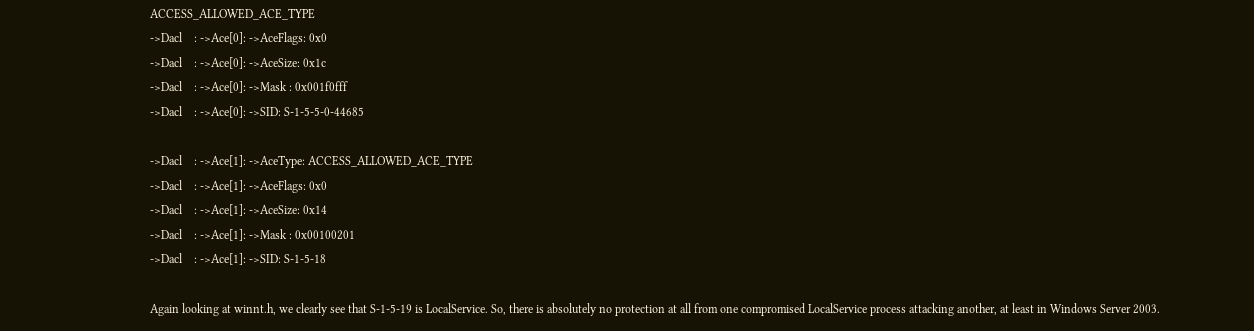ACCESS_ALLOWED_ACE_TYPE
->Dacl    : ->Ace[0]: ->AceFlags: 0x0
->Dacl    : ->Ace[0]: ->AceSize: 0x1c
->Dacl    : ->Ace[0]: ->Mask : 0x001f0fff
->Dacl    : ->Ace[0]: ->SID: S-1-5-5-0-44685

->Dacl    : ->Ace[1]: ->AceType: ACCESS_ALLOWED_ACE_TYPE
->Dacl    : ->Ace[1]: ->AceFlags: 0x0
->Dacl    : ->Ace[1]: ->AceSize: 0x14
->Dacl    : ->Ace[1]: ->Mask : 0x00100201
->Dacl    : ->Ace[1]: ->SID: S-1-5-18

Again looking at winnt.h, we clearly see that S-1-5-19 is LocalService. So, there is absolutely no protection at all from one compromised LocalService process attacking another, at least in Windows Server 2003.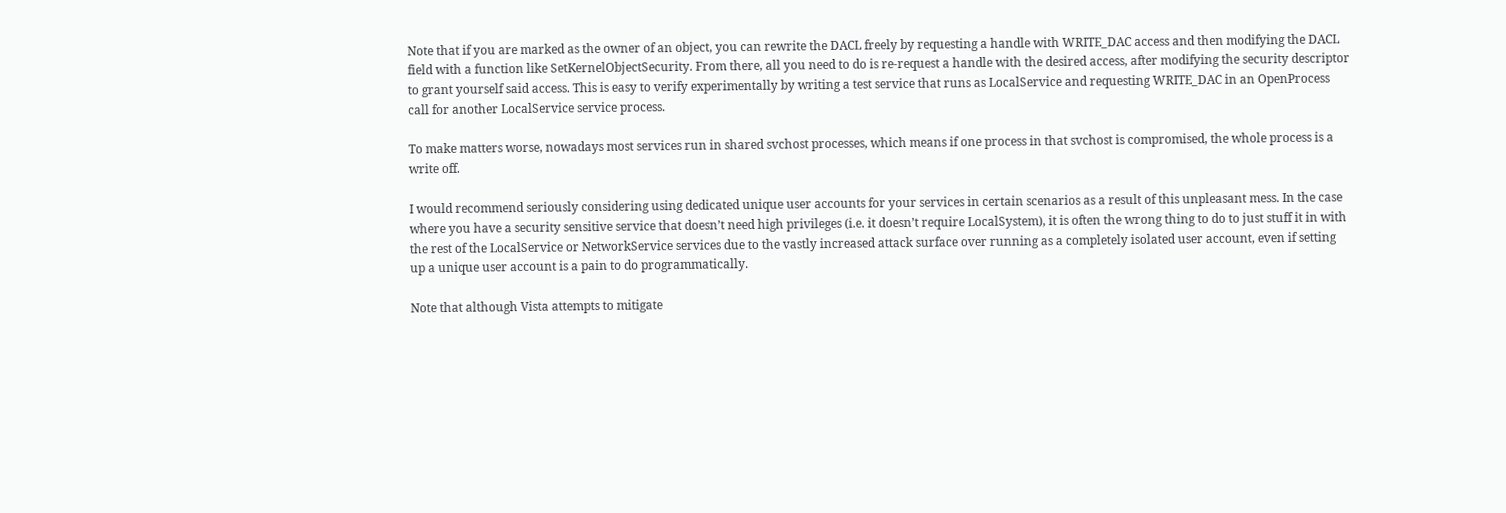Note that if you are marked as the owner of an object, you can rewrite the DACL freely by requesting a handle with WRITE_DAC access and then modifying the DACL field with a function like SetKernelObjectSecurity. From there, all you need to do is re-request a handle with the desired access, after modifying the security descriptor to grant yourself said access. This is easy to verify experimentally by writing a test service that runs as LocalService and requesting WRITE_DAC in an OpenProcess call for another LocalService service process.

To make matters worse, nowadays most services run in shared svchost processes, which means if one process in that svchost is compromised, the whole process is a write off.

I would recommend seriously considering using dedicated unique user accounts for your services in certain scenarios as a result of this unpleasant mess. In the case where you have a security sensitive service that doesn’t need high privileges (i.e. it doesn’t require LocalSystem), it is often the wrong thing to do to just stuff it in with the rest of the LocalService or NetworkService services due to the vastly increased attack surface over running as a completely isolated user account, even if setting up a unique user account is a pain to do programmatically.

Note that although Vista attempts to mitigate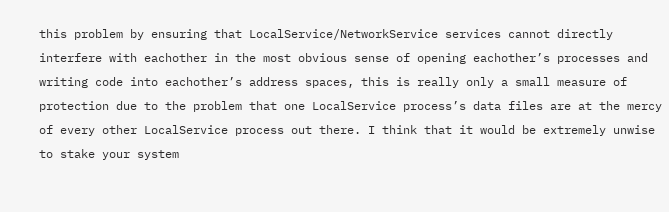this problem by ensuring that LocalService/NetworkService services cannot directly interfere with eachother in the most obvious sense of opening eachother’s processes and writing code into eachother’s address spaces, this is really only a small measure of protection due to the problem that one LocalService process’s data files are at the mercy of every other LocalService process out there. I think that it would be extremely unwise to stake your system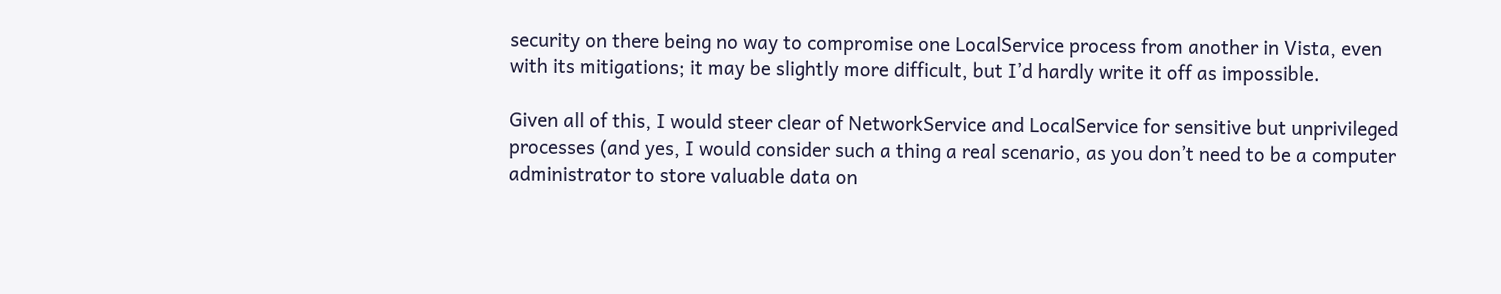security on there being no way to compromise one LocalService process from another in Vista, even with its mitigations; it may be slightly more difficult, but I’d hardly write it off as impossible.

Given all of this, I would steer clear of NetworkService and LocalService for sensitive but unprivileged processes (and yes, I would consider such a thing a real scenario, as you don’t need to be a computer administrator to store valuable data on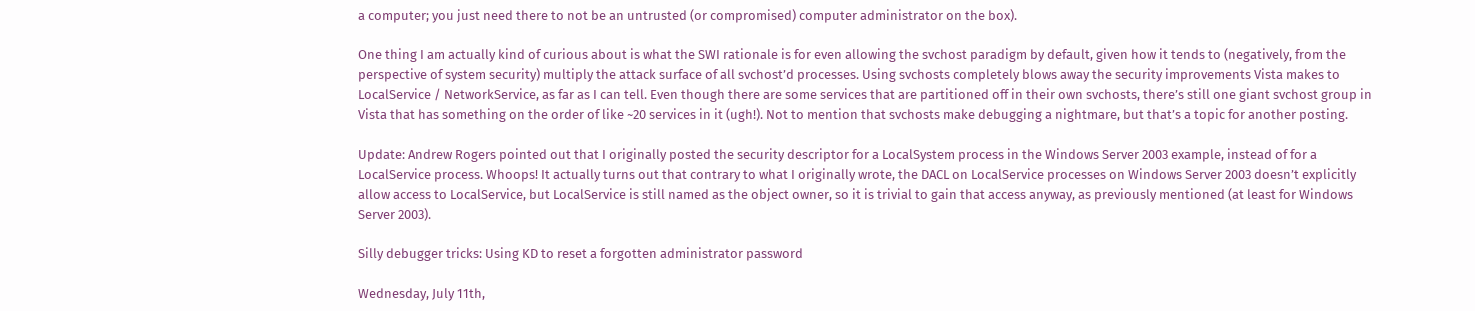a computer; you just need there to not be an untrusted (or compromised) computer administrator on the box).

One thing I am actually kind of curious about is what the SWI rationale is for even allowing the svchost paradigm by default, given how it tends to (negatively, from the perspective of system security) multiply the attack surface of all svchost’d processes. Using svchosts completely blows away the security improvements Vista makes to LocalService / NetworkService, as far as I can tell. Even though there are some services that are partitioned off in their own svchosts, there’s still one giant svchost group in Vista that has something on the order of like ~20 services in it (ugh!). Not to mention that svchosts make debugging a nightmare, but that’s a topic for another posting.

Update: Andrew Rogers pointed out that I originally posted the security descriptor for a LocalSystem process in the Windows Server 2003 example, instead of for a LocalService process. Whoops! It actually turns out that contrary to what I originally wrote, the DACL on LocalService processes on Windows Server 2003 doesn’t explicitly allow access to LocalService, but LocalService is still named as the object owner, so it is trivial to gain that access anyway, as previously mentioned (at least for Windows Server 2003).

Silly debugger tricks: Using KD to reset a forgotten administrator password

Wednesday, July 11th,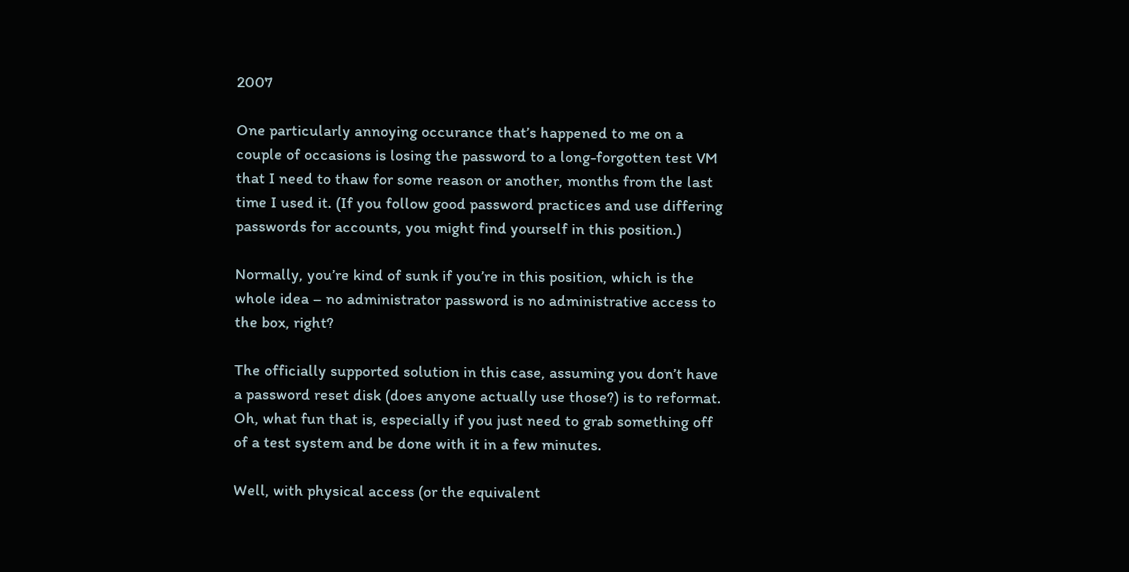2007

One particularly annoying occurance that’s happened to me on a couple of occasions is losing the password to a long-forgotten test VM that I need to thaw for some reason or another, months from the last time I used it. (If you follow good password practices and use differing passwords for accounts, you might find yourself in this position.)

Normally, you’re kind of sunk if you’re in this position, which is the whole idea – no administrator password is no administrative access to the box, right?

The officially supported solution in this case, assuming you don’t have a password reset disk (does anyone actually use those?) is to reformat. Oh, what fun that is, especially if you just need to grab something off of a test system and be done with it in a few minutes.

Well, with physical access (or the equivalent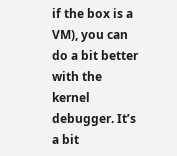if the box is a VM), you can do a bit better with the kernel debugger. It’s a bit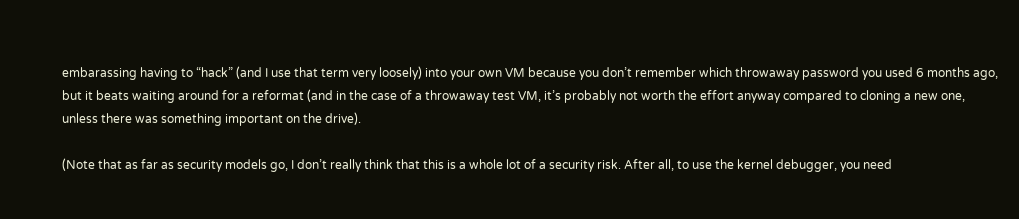embarassing having to “hack” (and I use that term very loosely) into your own VM because you don’t remember which throwaway password you used 6 months ago, but it beats waiting around for a reformat (and in the case of a throwaway test VM, it’s probably not worth the effort anyway compared to cloning a new one, unless there was something important on the drive).

(Note that as far as security models go, I don’t really think that this is a whole lot of a security risk. After all, to use the kernel debugger, you need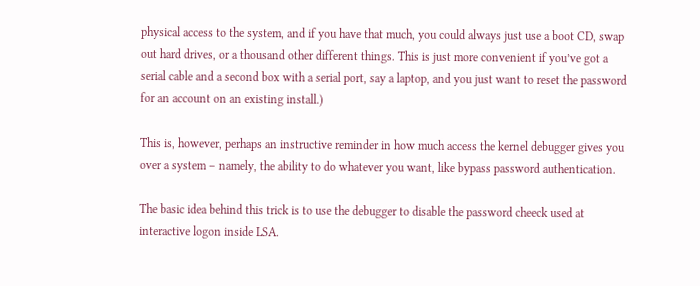physical access to the system, and if you have that much, you could always just use a boot CD, swap out hard drives, or a thousand other different things. This is just more convenient if you’ve got a serial cable and a second box with a serial port, say a laptop, and you just want to reset the password for an account on an existing install.)

This is, however, perhaps an instructive reminder in how much access the kernel debugger gives you over a system – namely, the ability to do whatever you want, like bypass password authentication.

The basic idea behind this trick is to use the debugger to disable the password cheeck used at interactive logon inside LSA.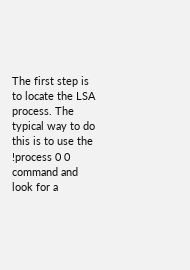The first step is to locate the LSA process. The typical way to do this is to use the !process 0 0 command and look for a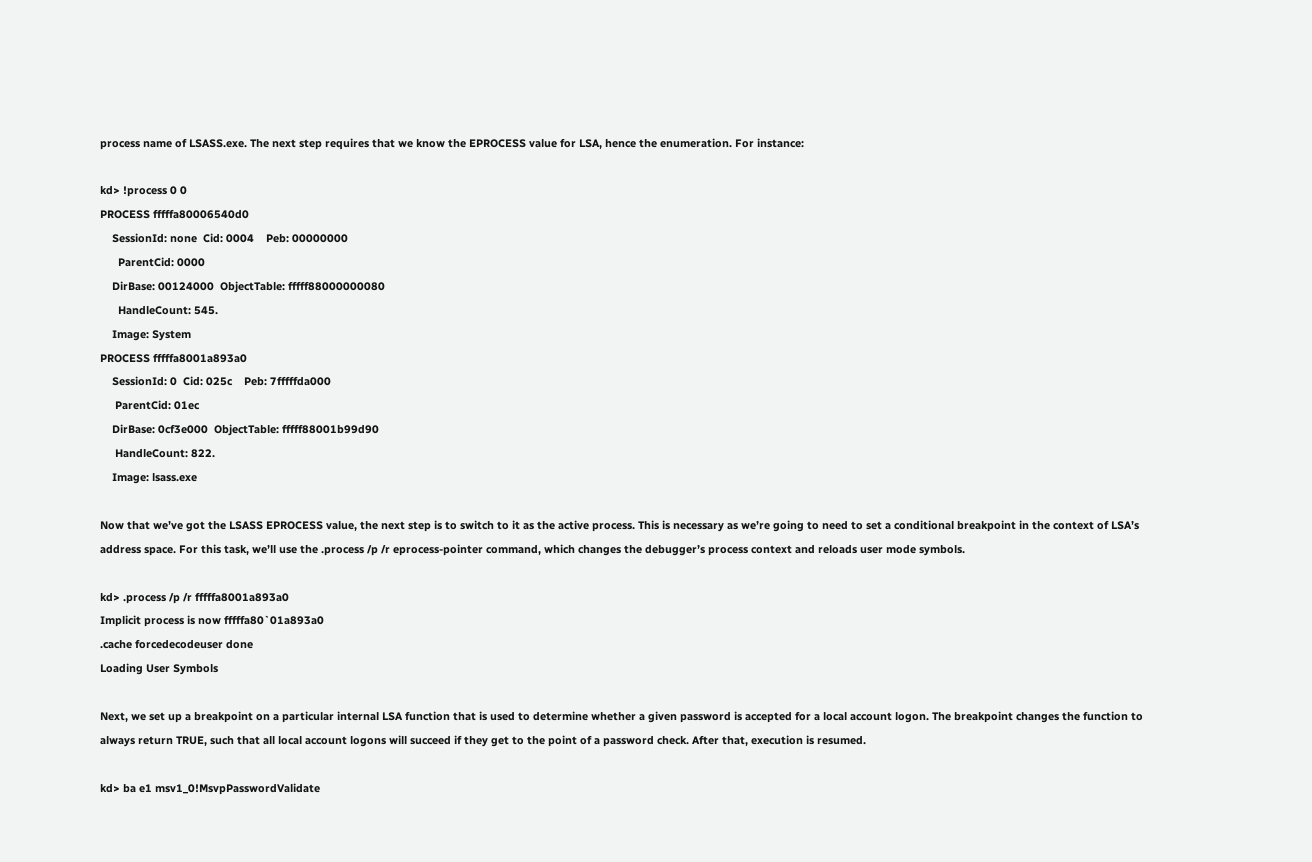process name of LSASS.exe. The next step requires that we know the EPROCESS value for LSA, hence the enumeration. For instance:

kd> !process 0 0
PROCESS fffffa80006540d0
    SessionId: none  Cid: 0004    Peb: 00000000
      ParentCid: 0000
    DirBase: 00124000  ObjectTable: fffff88000000080
      HandleCount: 545.
    Image: System
PROCESS fffffa8001a893a0
    SessionId: 0  Cid: 025c    Peb: 7fffffda000
     ParentCid: 01ec
    DirBase: 0cf3e000  ObjectTable: fffff88001b99d90
     HandleCount: 822.
    Image: lsass.exe

Now that we’ve got the LSASS EPROCESS value, the next step is to switch to it as the active process. This is necessary as we’re going to need to set a conditional breakpoint in the context of LSA’s address space. For this task, we’ll use the .process /p /r eprocess-pointer command, which changes the debugger’s process context and reloads user mode symbols.

kd> .process /p /r fffffa8001a893a0
Implicit process is now fffffa80`01a893a0
.cache forcedecodeuser done
Loading User Symbols

Next, we set up a breakpoint on a particular internal LSA function that is used to determine whether a given password is accepted for a local account logon. The breakpoint changes the function to always return TRUE, such that all local account logons will succeed if they get to the point of a password check. After that, execution is resumed.

kd> ba e1 msv1_0!MsvpPasswordValidate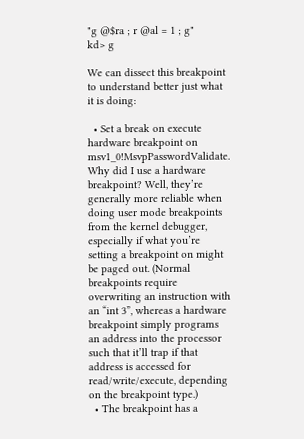"g @$ra ; r @al = 1 ; g"
kd> g

We can dissect this breakpoint to understand better just what it is doing:

  • Set a break on execute hardware breakpoint on msv1_0!MsvpPasswordValidate. Why did I use a hardware breakpoint? Well, they’re generally more reliable when doing user mode breakpoints from the kernel debugger, especially if what you’re setting a breakpoint on might be paged out. (Normal breakpoints require overwriting an instruction with an “int 3”, whereas a hardware breakpoint simply programs an address into the processor such that it’ll trap if that address is accessed for read/write/execute, depending on the breakpoint type.)
  • The breakpoint has a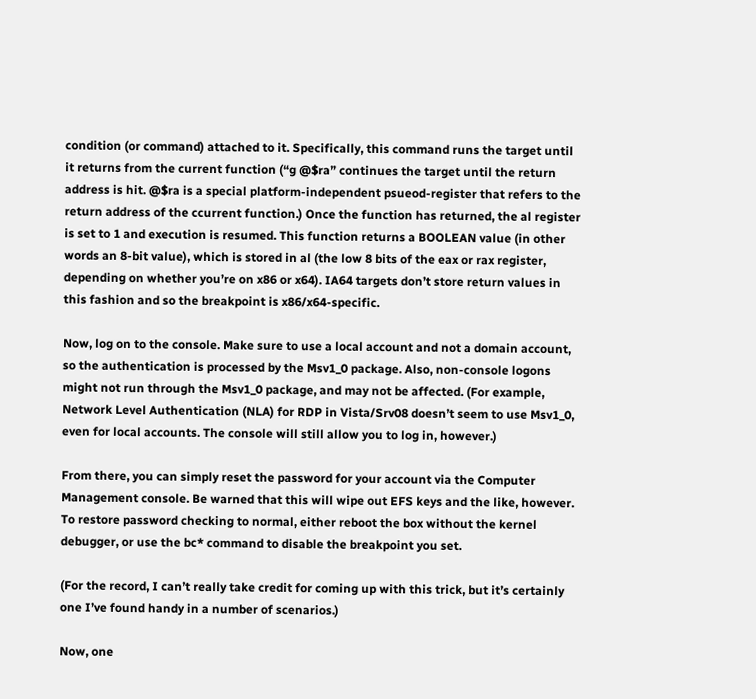condition (or command) attached to it. Specifically, this command runs the target until it returns from the current function (“g @$ra” continues the target until the return address is hit. @$ra is a special platform-independent psueod-register that refers to the return address of the ccurrent function.) Once the function has returned, the al register is set to 1 and execution is resumed. This function returns a BOOLEAN value (in other words an 8-bit value), which is stored in al (the low 8 bits of the eax or rax register, depending on whether you’re on x86 or x64). IA64 targets don’t store return values in this fashion and so the breakpoint is x86/x64-specific.

Now, log on to the console. Make sure to use a local account and not a domain account, so the authentication is processed by the Msv1_0 package. Also, non-console logons might not run through the Msv1_0 package, and may not be affected. (For example, Network Level Authentication (NLA) for RDP in Vista/Srv08 doesn’t seem to use Msv1_0, even for local accounts. The console will still allow you to log in, however.)

From there, you can simply reset the password for your account via the Computer Management console. Be warned that this will wipe out EFS keys and the like, however. To restore password checking to normal, either reboot the box without the kernel debugger, or use the bc* command to disable the breakpoint you set.

(For the record, I can’t really take credit for coming up with this trick, but it’s certainly one I’ve found handy in a number of scenarios.)

Now, one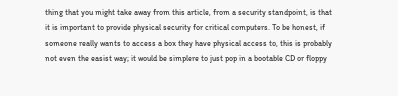thing that you might take away from this article, from a security standpoint, is that it is important to provide physical security for critical computers. To be honest, if someone really wants to access a box they have physical access to, this is probably not even the easist way; it would be simplere to just pop in a bootable CD or floppy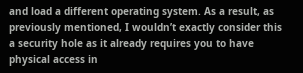and load a different operating system. As a result, as previously mentioned, I wouldn’t exactly consider this a security hole as it already requires you to have physical access in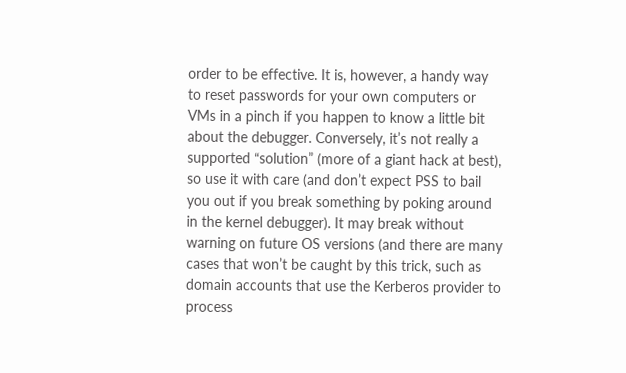order to be effective. It is, however, a handy way to reset passwords for your own computers or VMs in a pinch if you happen to know a little bit about the debugger. Conversely, it’s not really a supported “solution” (more of a giant hack at best), so use it with care (and don’t expect PSS to bail you out if you break something by poking around in the kernel debugger). It may break without warning on future OS versions (and there are many cases that won’t be caught by this trick, such as domain accounts that use the Kerberos provider to process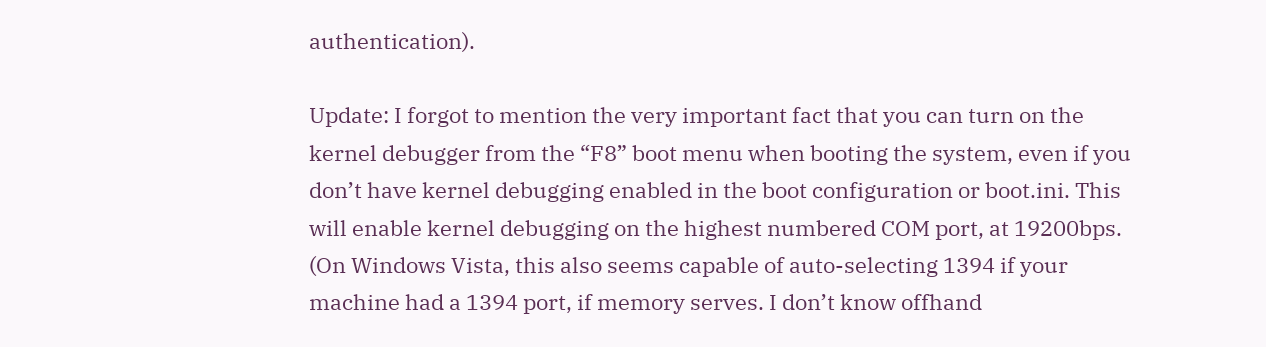authentication).

Update: I forgot to mention the very important fact that you can turn on the kernel debugger from the “F8” boot menu when booting the system, even if you don’t have kernel debugging enabled in the boot configuration or boot.ini. This will enable kernel debugging on the highest numbered COM port, at 19200bps. (On Windows Vista, this also seems capable of auto-selecting 1394 if your machine had a 1394 port, if memory serves. I don’t know offhand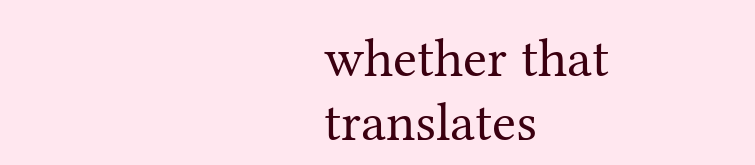whether that translates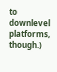to downlevel platforms, though.)